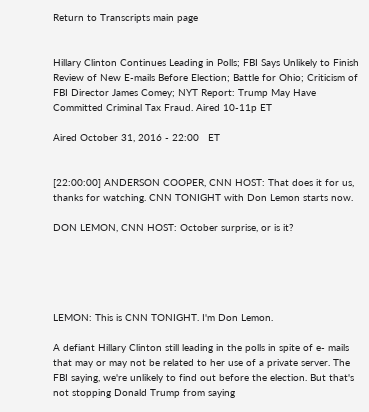Return to Transcripts main page


Hillary Clinton Continues Leading in Polls; FBI Says Unlikely to Finish Review of New E-mails Before Election; Battle for Ohio; Criticism of FBI Director James Comey; NYT Report: Trump May Have Committed Criminal Tax Fraud. Aired 10-11p ET

Aired October 31, 2016 - 22:00   ET


[22:00:00] ANDERSON COOPER, CNN HOST: That does it for us, thanks for watching. CNN TONIGHT with Don Lemon starts now.

DON LEMON, CNN HOST: October surprise, or is it?





LEMON: This is CNN TONIGHT. I'm Don Lemon.

A defiant Hillary Clinton still leading in the polls in spite of e- mails that may or may not be related to her use of a private server. The FBI saying, we're unlikely to find out before the election. But that's not stopping Donald Trump from saying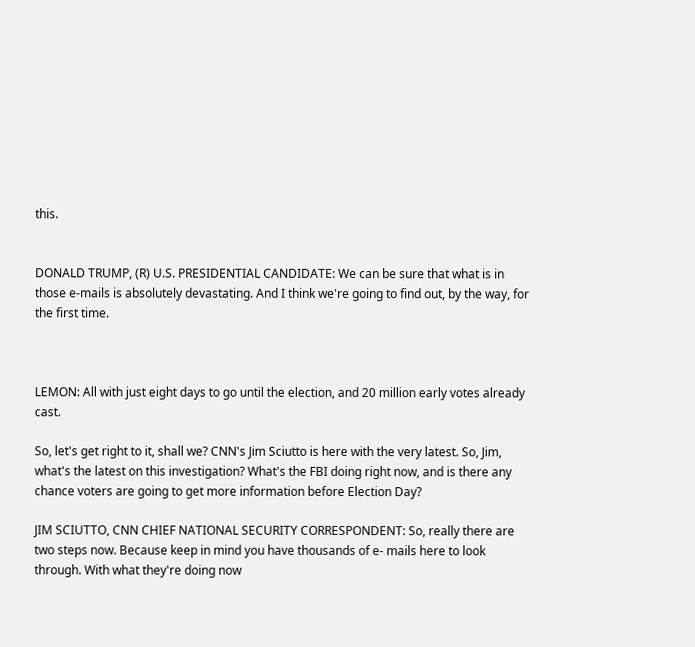this.


DONALD TRUMP, (R) U.S. PRESIDENTIAL CANDIDATE: We can be sure that what is in those e-mails is absolutely devastating. And I think we're going to find out, by the way, for the first time.



LEMON: All with just eight days to go until the election, and 20 million early votes already cast.

So, let's get right to it, shall we? CNN's Jim Sciutto is here with the very latest. So, Jim, what's the latest on this investigation? What's the FBI doing right now, and is there any chance voters are going to get more information before Election Day?

JIM SCIUTTO, CNN CHIEF NATIONAL SECURITY CORRESPONDENT: So, really there are two steps now. Because keep in mind you have thousands of e- mails here to look through. With what they're doing now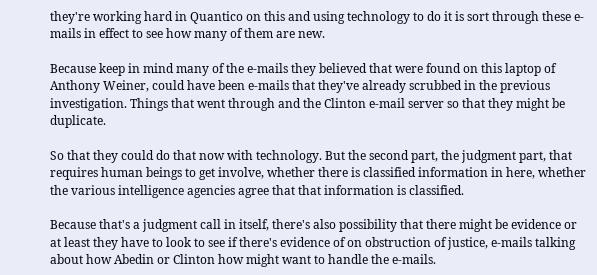they're working hard in Quantico on this and using technology to do it is sort through these e-mails in effect to see how many of them are new.

Because keep in mind many of the e-mails they believed that were found on this laptop of Anthony Weiner, could have been e-mails that they've already scrubbed in the previous investigation. Things that went through and the Clinton e-mail server so that they might be duplicate.

So that they could do that now with technology. But the second part, the judgment part, that requires human beings to get involve, whether there is classified information in here, whether the various intelligence agencies agree that that information is classified.

Because that's a judgment call in itself, there's also possibility that there might be evidence or at least they have to look to see if there's evidence of on obstruction of justice, e-mails talking about how Abedin or Clinton how might want to handle the e-mails.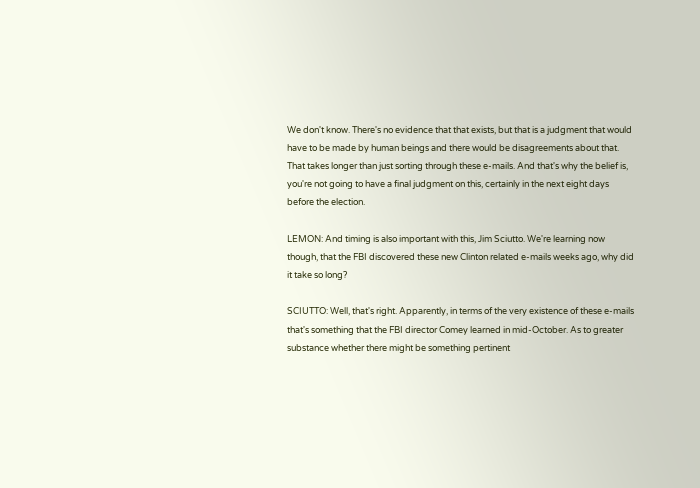We don't know. There's no evidence that that exists, but that is a judgment that would have to be made by human beings and there would be disagreements about that. That takes longer than just sorting through these e-mails. And that's why the belief is, you're not going to have a final judgment on this, certainly in the next eight days before the election.

LEMON: And timing is also important with this, Jim Sciutto. We're learning now though, that the FBI discovered these new Clinton related e-mails weeks ago, why did it take so long?

SCIUTTO: Well, that's right. Apparently, in terms of the very existence of these e-mails that's something that the FBI director Comey learned in mid-October. As to greater substance whether there might be something pertinent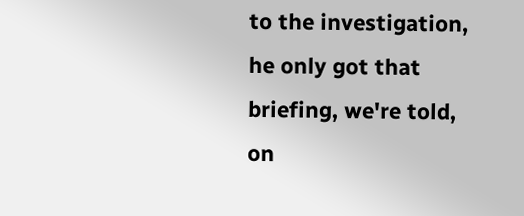to the investigation, he only got that briefing, we're told, on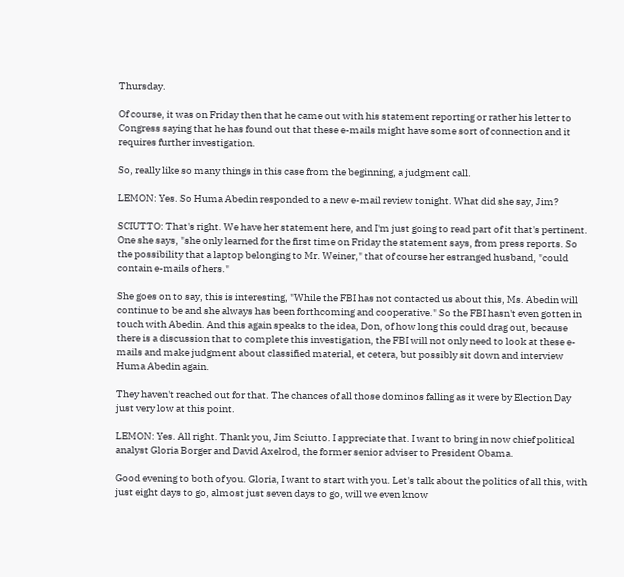Thursday.

Of course, it was on Friday then that he came out with his statement reporting or rather his letter to Congress saying that he has found out that these e-mails might have some sort of connection and it requires further investigation.

So, really like so many things in this case from the beginning, a judgment call.

LEMON: Yes. So Huma Abedin responded to a new e-mail review tonight. What did she say, Jim?

SCIUTTO: That's right. We have her statement here, and I'm just going to read part of it that's pertinent. One she says, "she only learned for the first time on Friday the statement says, from press reports. So the possibility that a laptop belonging to Mr. Weiner," that of course her estranged husband, "could contain e-mails of hers."

She goes on to say, this is interesting, "While the FBI has not contacted us about this, Ms. Abedin will continue to be and she always has been forthcoming and cooperative." So the FBI hasn't even gotten in touch with Abedin. And this again speaks to the idea, Don, of how long this could drag out, because there is a discussion that to complete this investigation, the FBI will not only need to look at these e-mails and make judgment about classified material, et cetera, but possibly sit down and interview Huma Abedin again.

They haven't reached out for that. The chances of all those dominos falling as it were by Election Day just very low at this point.

LEMON: Yes. All right. Thank you, Jim Sciutto. I appreciate that. I want to bring in now chief political analyst Gloria Borger and David Axelrod, the former senior adviser to President Obama.

Good evening to both of you. Gloria, I want to start with you. Let's talk about the politics of all this, with just eight days to go, almost just seven days to go, will we even know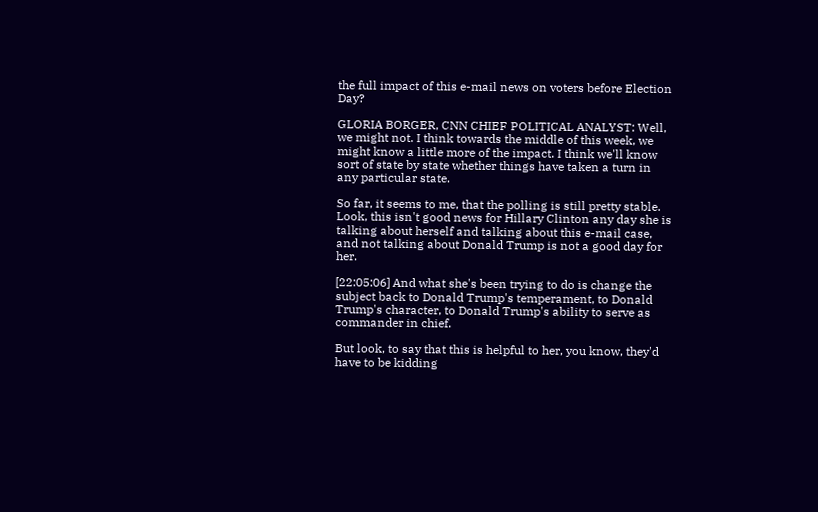the full impact of this e-mail news on voters before Election Day?

GLORIA BORGER, CNN CHIEF POLITICAL ANALYST: Well, we might not. I think towards the middle of this week, we might know a little more of the impact. I think we'll know sort of state by state whether things have taken a turn in any particular state.

So far, it seems to me, that the polling is still pretty stable. Look, this isn't good news for Hillary Clinton any day she is talking about herself and talking about this e-mail case, and not talking about Donald Trump is not a good day for her.

[22:05:06] And what she's been trying to do is change the subject back to Donald Trump's temperament, to Donald Trump's character, to Donald Trump's ability to serve as commander in chief.

But look, to say that this is helpful to her, you know, they'd have to be kidding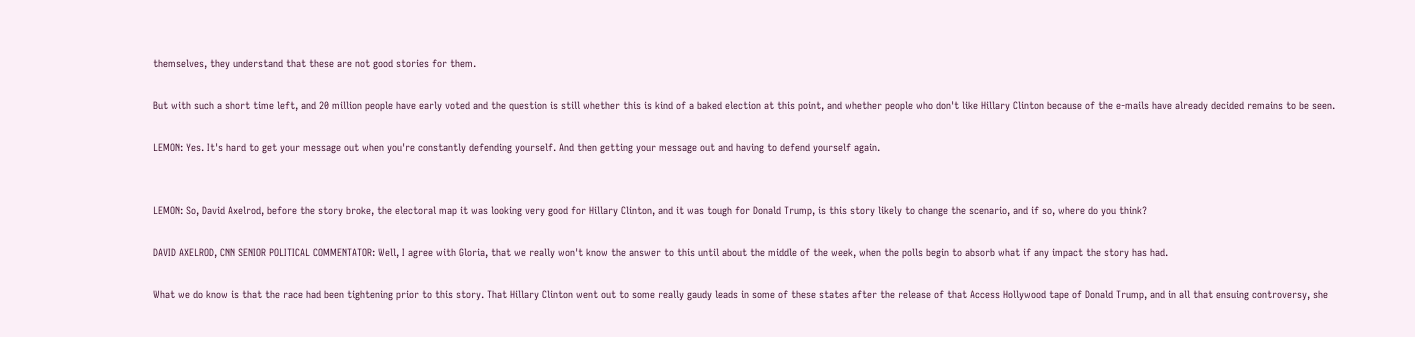themselves, they understand that these are not good stories for them.

But with such a short time left, and 20 million people have early voted and the question is still whether this is kind of a baked election at this point, and whether people who don't like Hillary Clinton because of the e-mails have already decided remains to be seen.

LEMON: Yes. It's hard to get your message out when you're constantly defending yourself. And then getting your message out and having to defend yourself again.


LEMON: So, David Axelrod, before the story broke, the electoral map it was looking very good for Hillary Clinton, and it was tough for Donald Trump, is this story likely to change the scenario, and if so, where do you think?

DAVID AXELROD, CNN SENIOR POLITICAL COMMENTATOR: Well, I agree with Gloria, that we really won't know the answer to this until about the middle of the week, when the polls begin to absorb what if any impact the story has had.

What we do know is that the race had been tightening prior to this story. That Hillary Clinton went out to some really gaudy leads in some of these states after the release of that Access Hollywood tape of Donald Trump, and in all that ensuing controversy, she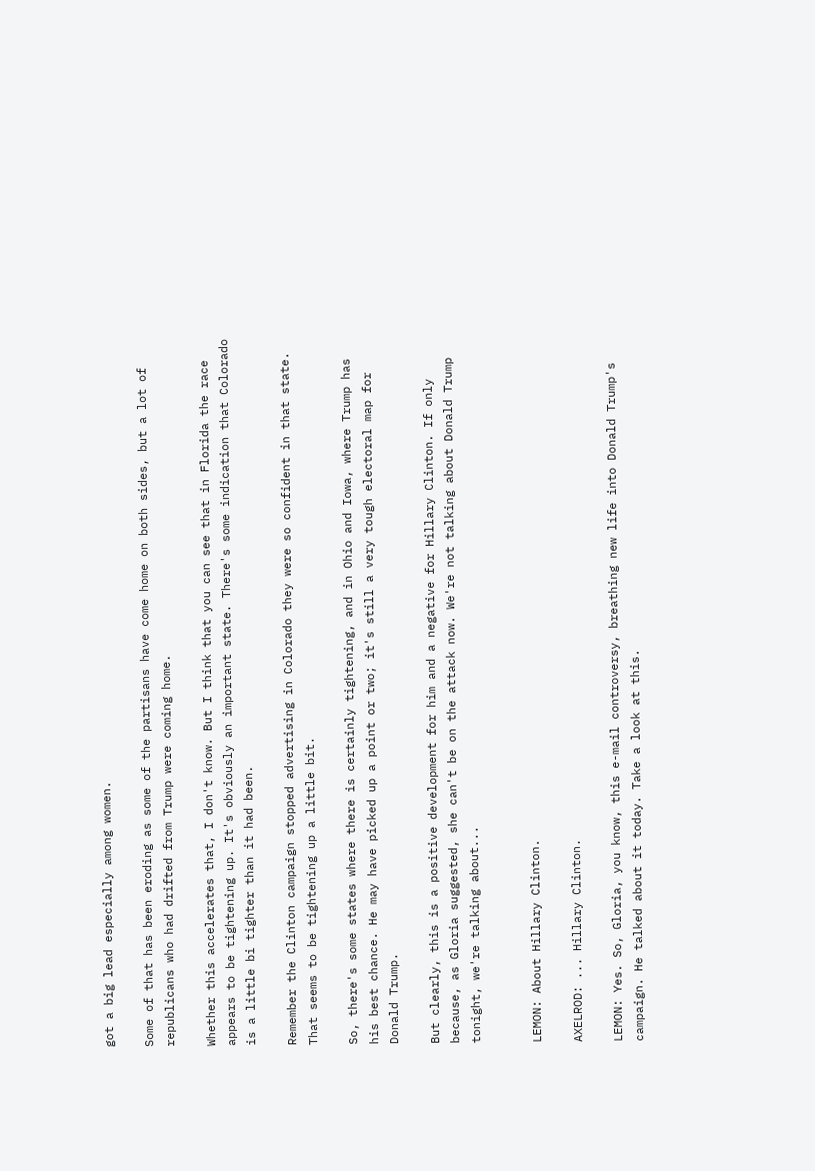got a big lead especially among women.

Some of that has been eroding as some of the partisans have come home on both sides, but a lot of republicans who had drifted from Trump were coming home.

Whether this accelerates that, I don't know. But I think that you can see that in Florida the race appears to be tightening up. It's obviously an important state. There's some indication that Colorado is a little bi tighter than it had been.

Remember the Clinton campaign stopped advertising in Colorado they were so confident in that state. That seems to be tightening up a little bit.

So, there's some states where there is certainly tightening, and in Ohio and Iowa, where Trump has his best chance. He may have picked up a point or two; it's still a very tough electoral map for Donald Trump.

But clearly, this is a positive development for him and a negative for Hillary Clinton. If only because, as Gloria suggested, she can't be on the attack now. We're not talking about Donald Trump tonight, we're talking about...


LEMON: About Hillary Clinton.

AXELROD: ... Hillary Clinton.

LEMON: Yes. So, Gloria, you know, this e-mail controversy, breathing new life into Donald Trump's campaign. He talked about it today. Take a look at this.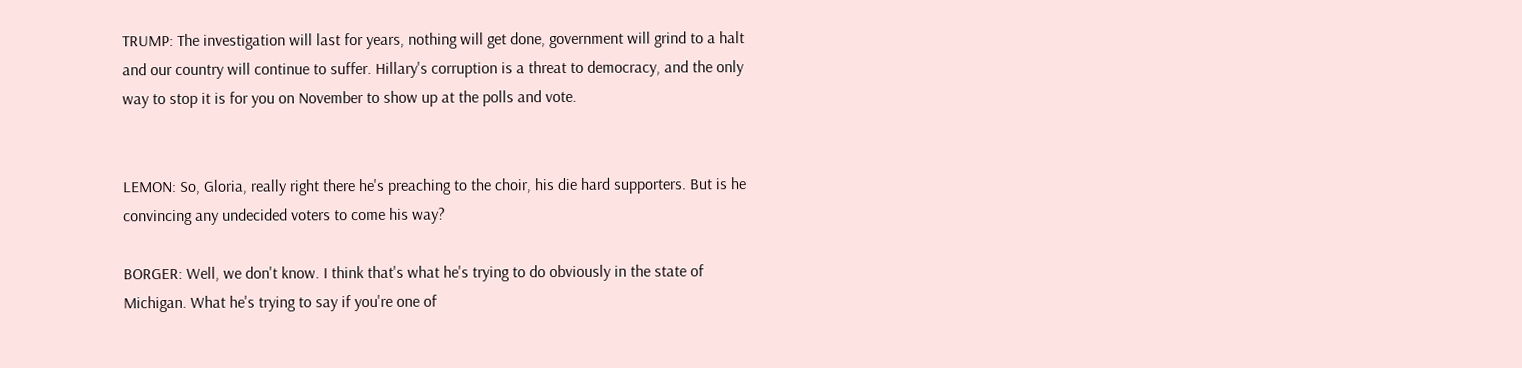TRUMP: The investigation will last for years, nothing will get done, government will grind to a halt and our country will continue to suffer. Hillary's corruption is a threat to democracy, and the only way to stop it is for you on November to show up at the polls and vote.


LEMON: So, Gloria, really right there he's preaching to the choir, his die hard supporters. But is he convincing any undecided voters to come his way?

BORGER: Well, we don't know. I think that's what he's trying to do obviously in the state of Michigan. What he's trying to say if you're one of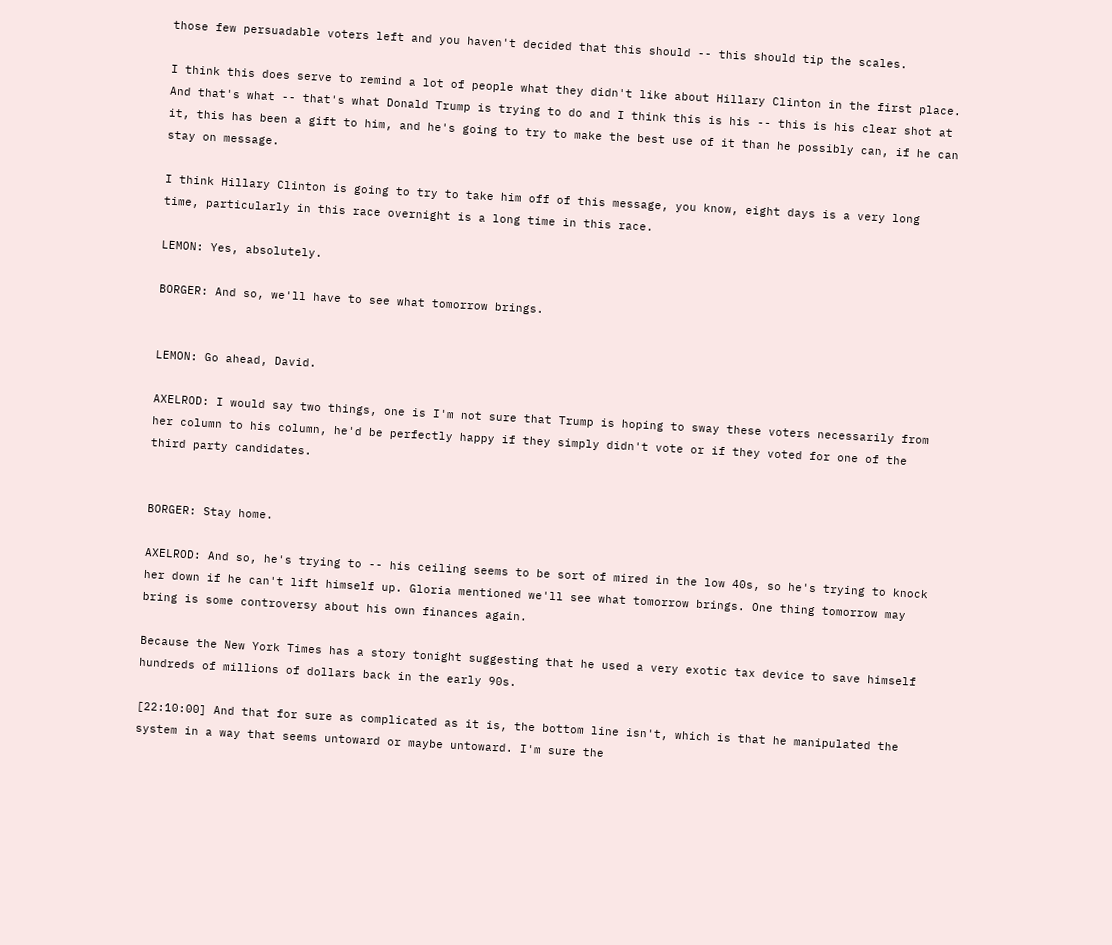those few persuadable voters left and you haven't decided that this should -- this should tip the scales.

I think this does serve to remind a lot of people what they didn't like about Hillary Clinton in the first place. And that's what -- that's what Donald Trump is trying to do and I think this is his -- this is his clear shot at it, this has been a gift to him, and he's going to try to make the best use of it than he possibly can, if he can stay on message.

I think Hillary Clinton is going to try to take him off of this message, you know, eight days is a very long time, particularly in this race overnight is a long time in this race.

LEMON: Yes, absolutely.

BORGER: And so, we'll have to see what tomorrow brings.


LEMON: Go ahead, David.

AXELROD: I would say two things, one is I'm not sure that Trump is hoping to sway these voters necessarily from her column to his column, he'd be perfectly happy if they simply didn't vote or if they voted for one of the third party candidates.


BORGER: Stay home.

AXELROD: And so, he's trying to -- his ceiling seems to be sort of mired in the low 40s, so he's trying to knock her down if he can't lift himself up. Gloria mentioned we'll see what tomorrow brings. One thing tomorrow may bring is some controversy about his own finances again.

Because the New York Times has a story tonight suggesting that he used a very exotic tax device to save himself hundreds of millions of dollars back in the early 90s.

[22:10:00] And that for sure as complicated as it is, the bottom line isn't, which is that he manipulated the system in a way that seems untoward or maybe untoward. I'm sure the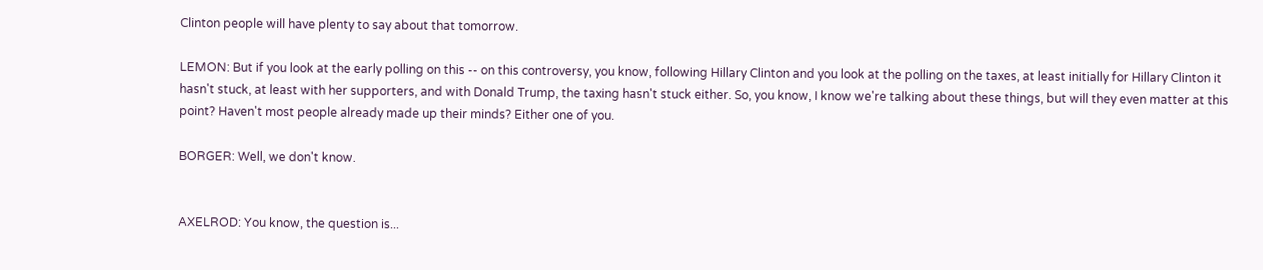Clinton people will have plenty to say about that tomorrow.

LEMON: But if you look at the early polling on this -- on this controversy, you know, following Hillary Clinton and you look at the polling on the taxes, at least initially for Hillary Clinton it hasn't stuck, at least with her supporters, and with Donald Trump, the taxing hasn't stuck either. So, you know, I know we're talking about these things, but will they even matter at this point? Haven't most people already made up their minds? Either one of you.

BORGER: Well, we don't know.


AXELROD: You know, the question is...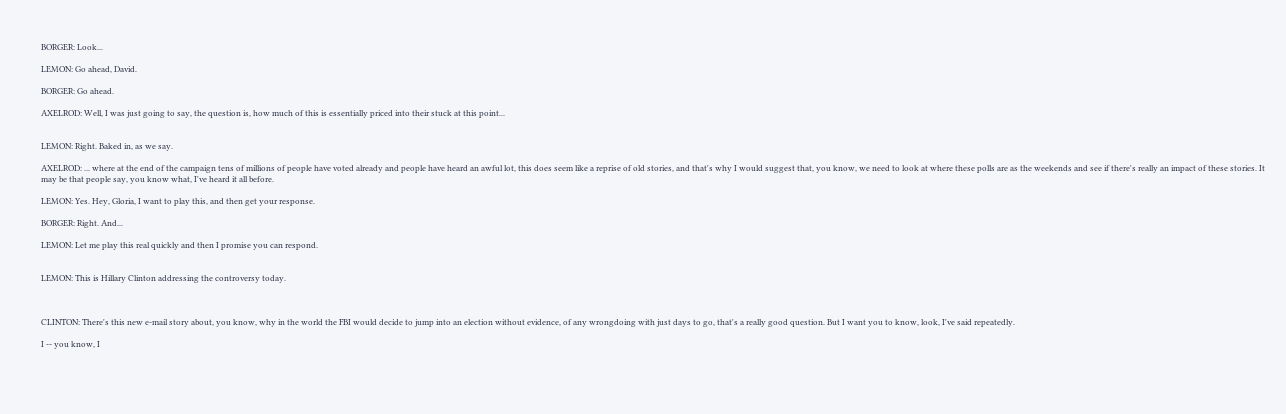BORGER: Look...

LEMON: Go ahead, David.

BORGER: Go ahead.

AXELROD: Well, I was just going to say, the question is, how much of this is essentially priced into their stuck at this point...


LEMON: Right. Baked in, as we say.

AXELROD: ... where at the end of the campaign tens of millions of people have voted already and people have heard an awful lot, this does seem like a reprise of old stories, and that's why I would suggest that, you know, we need to look at where these polls are as the weekends and see if there's really an impact of these stories. It may be that people say, you know what, I've heard it all before.

LEMON: Yes. Hey, Gloria, I want to play this, and then get your response.

BORGER: Right. And...

LEMON: Let me play this real quickly and then I promise you can respond.


LEMON: This is Hillary Clinton addressing the controversy today.



CLINTON: There's this new e-mail story about, you know, why in the world the FBI would decide to jump into an election without evidence, of any wrongdoing with just days to go, that's a really good question. But I want you to know, look, I've said repeatedly.

I -- you know, I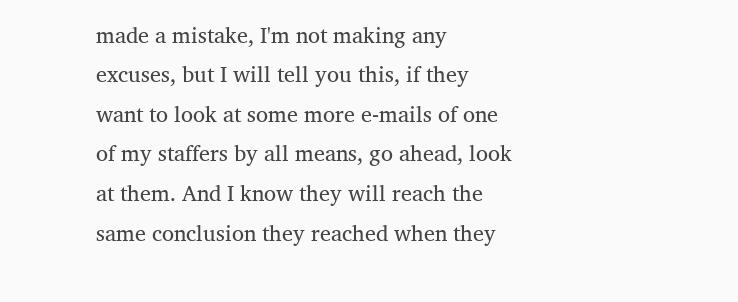made a mistake, I'm not making any excuses, but I will tell you this, if they want to look at some more e-mails of one of my staffers by all means, go ahead, look at them. And I know they will reach the same conclusion they reached when they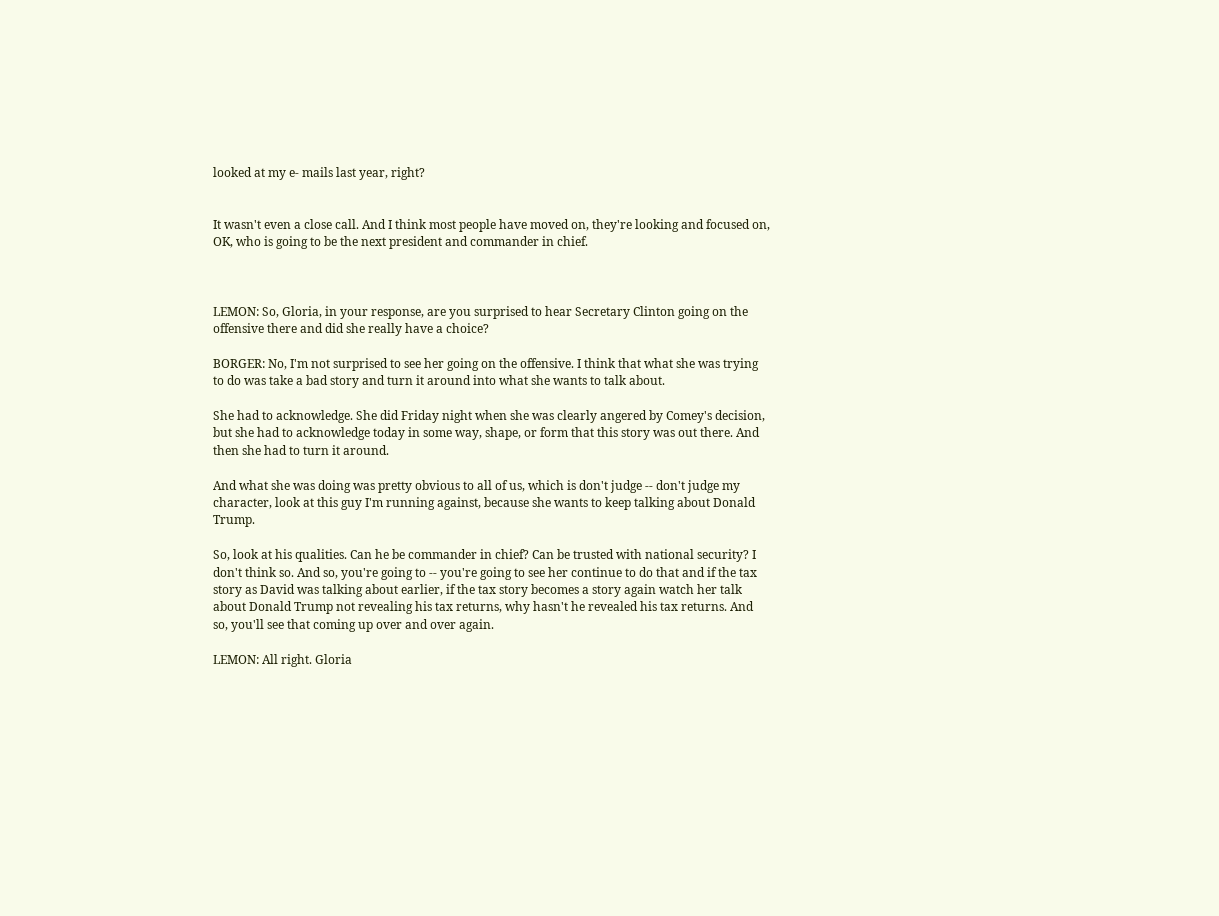looked at my e- mails last year, right?


It wasn't even a close call. And I think most people have moved on, they're looking and focused on, OK, who is going to be the next president and commander in chief.



LEMON: So, Gloria, in your response, are you surprised to hear Secretary Clinton going on the offensive there and did she really have a choice?

BORGER: No, I'm not surprised to see her going on the offensive. I think that what she was trying to do was take a bad story and turn it around into what she wants to talk about.

She had to acknowledge. She did Friday night when she was clearly angered by Comey's decision, but she had to acknowledge today in some way, shape, or form that this story was out there. And then she had to turn it around.

And what she was doing was pretty obvious to all of us, which is don't judge -- don't judge my character, look at this guy I'm running against, because she wants to keep talking about Donald Trump.

So, look at his qualities. Can he be commander in chief? Can be trusted with national security? I don't think so. And so, you're going to -- you're going to see her continue to do that and if the tax story as David was talking about earlier, if the tax story becomes a story again watch her talk about Donald Trump not revealing his tax returns, why hasn't he revealed his tax returns. And so, you'll see that coming up over and over again.

LEMON: All right. Gloria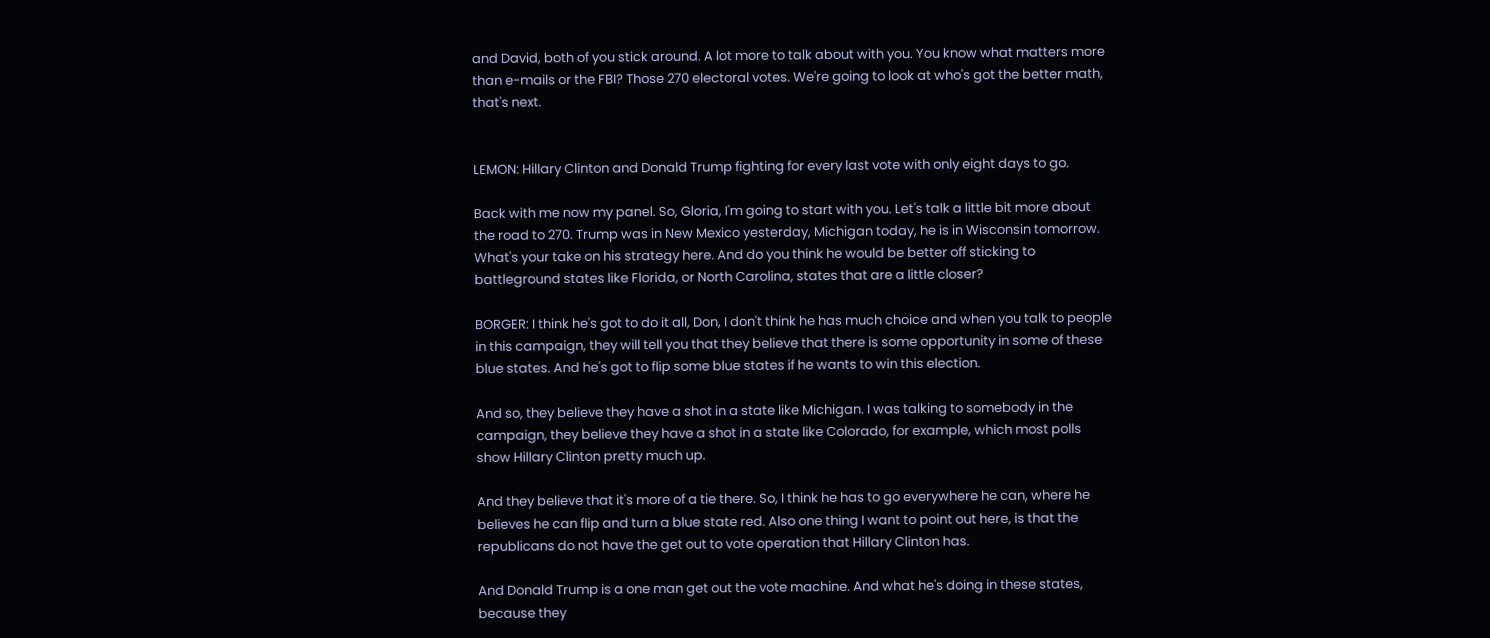and David, both of you stick around. A lot more to talk about with you. You know what matters more than e-mails or the FBI? Those 270 electoral votes. We're going to look at who's got the better math, that's next.


LEMON: Hillary Clinton and Donald Trump fighting for every last vote with only eight days to go.

Back with me now my panel. So, Gloria, I'm going to start with you. Let's talk a little bit more about the road to 270. Trump was in New Mexico yesterday, Michigan today, he is in Wisconsin tomorrow. What's your take on his strategy here. And do you think he would be better off sticking to battleground states like Florida, or North Carolina, states that are a little closer?

BORGER: I think he's got to do it all, Don, I don't think he has much choice and when you talk to people in this campaign, they will tell you that they believe that there is some opportunity in some of these blue states. And he's got to flip some blue states if he wants to win this election.

And so, they believe they have a shot in a state like Michigan. I was talking to somebody in the campaign, they believe they have a shot in a state like Colorado, for example, which most polls show Hillary Clinton pretty much up.

And they believe that it's more of a tie there. So, I think he has to go everywhere he can, where he believes he can flip and turn a blue state red. Also one thing I want to point out here, is that the republicans do not have the get out to vote operation that Hillary Clinton has.

And Donald Trump is a one man get out the vote machine. And what he's doing in these states, because they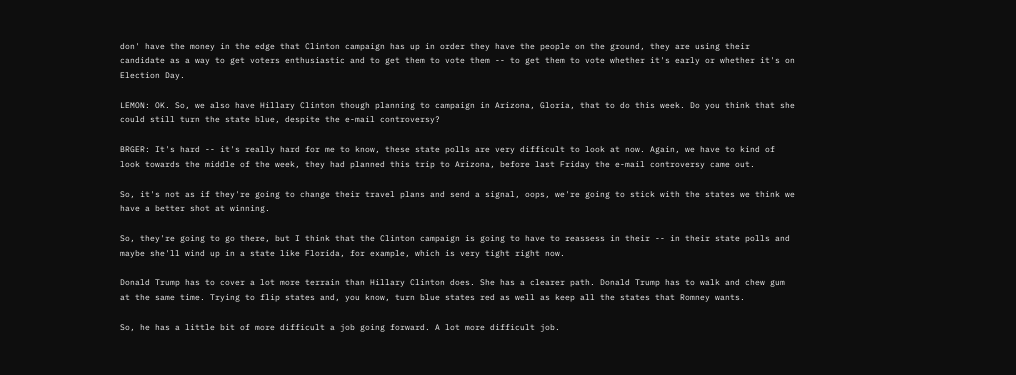don' have the money in the edge that Clinton campaign has up in order they have the people on the ground, they are using their candidate as a way to get voters enthusiastic and to get them to vote them -- to get them to vote whether it's early or whether it's on Election Day.

LEMON: OK. So, we also have Hillary Clinton though planning to campaign in Arizona, Gloria, that to do this week. Do you think that she could still turn the state blue, despite the e-mail controversy?

BRGER: It's hard -- it's really hard for me to know, these state polls are very difficult to look at now. Again, we have to kind of look towards the middle of the week, they had planned this trip to Arizona, before last Friday the e-mail controversy came out.

So, it's not as if they're going to change their travel plans and send a signal, oops, we're going to stick with the states we think we have a better shot at winning.

So, they're going to go there, but I think that the Clinton campaign is going to have to reassess in their -- in their state polls and maybe she'll wind up in a state like Florida, for example, which is very tight right now.

Donald Trump has to cover a lot more terrain than Hillary Clinton does. She has a clearer path. Donald Trump has to walk and chew gum at the same time. Trying to flip states and, you know, turn blue states red as well as keep all the states that Romney wants.

So, he has a little bit of more difficult a job going forward. A lot more difficult job.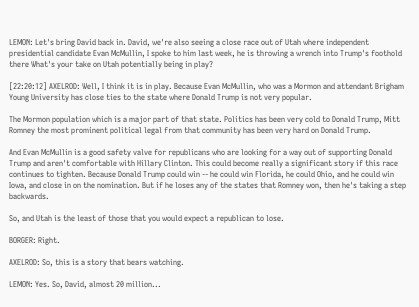LEMON: Let's bring David back in. David, we're also seeing a close race out of Utah where independent presidential candidate Evan McMullin, I spoke to him last week, he is throwing a wrench into Trump's foothold there What's your take on Utah potentially being in play?

[22:20:12] AXELROD: Well, I think it is in play. Because Evan McMullin, who was a Mormon and attendant Brigham Young University has close ties to the state where Donald Trump is not very popular.

The Mormon population which is a major part of that state. Politics has been very cold to Donald Trump, Mitt Romney the most prominent political legal from that community has been very hard on Donald Trump.

And Evan McMullin is a good safety valve for republicans who are looking for a way out of supporting Donald Trump and aren't comfortable with Hillary Clinton. This could become really a significant story if this race continues to tighten. Because Donald Trump could win -- he could win Florida, he could Ohio, and he could win Iowa, and close in on the nomination. But if he loses any of the states that Romney won, then he's taking a step backwards.

So, and Utah is the least of those that you would expect a republican to lose.

BORGER: Right.

AXELROD: So, this is a story that bears watching.

LEMON: Yes. So, David, almost 20 million...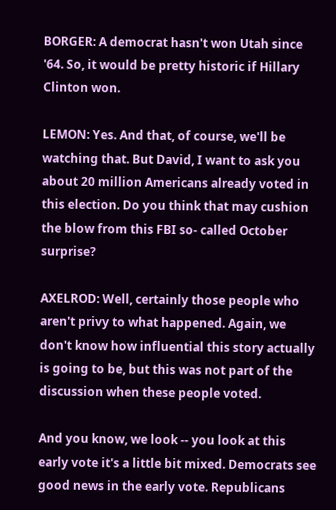BORGER: A democrat hasn't won Utah since '64. So, it would be pretty historic if Hillary Clinton won.

LEMON: Yes. And that, of course, we'll be watching that. But David, I want to ask you about 20 million Americans already voted in this election. Do you think that may cushion the blow from this FBI so- called October surprise?

AXELROD: Well, certainly those people who aren't privy to what happened. Again, we don't know how influential this story actually is going to be, but this was not part of the discussion when these people voted.

And you know, we look -- you look at this early vote it's a little bit mixed. Democrats see good news in the early vote. Republicans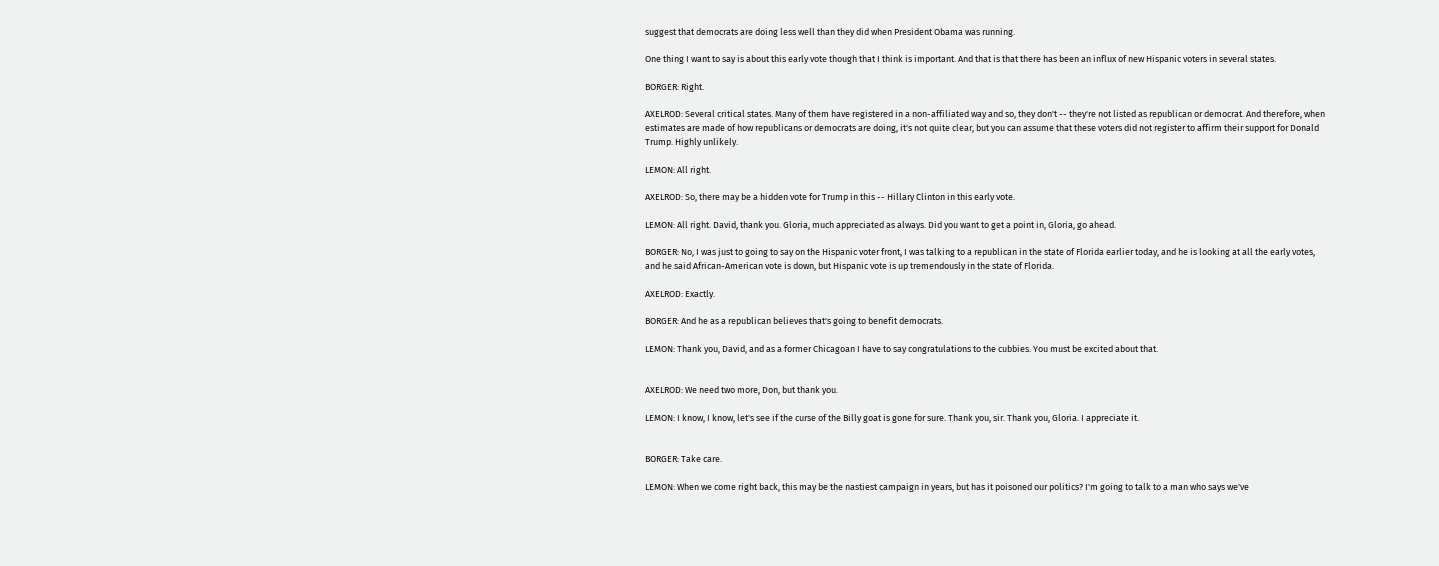suggest that democrats are doing less well than they did when President Obama was running.

One thing I want to say is about this early vote though that I think is important. And that is that there has been an influx of new Hispanic voters in several states.

BORGER: Right.

AXELROD: Several critical states. Many of them have registered in a non-affiliated way and so, they don't -- they're not listed as republican or democrat. And therefore, when estimates are made of how republicans or democrats are doing, it's not quite clear, but you can assume that these voters did not register to affirm their support for Donald Trump. Highly unlikely.

LEMON: All right.

AXELROD: So, there may be a hidden vote for Trump in this -- Hillary Clinton in this early vote.

LEMON: All right. David, thank you. Gloria, much appreciated as always. Did you want to get a point in, Gloria, go ahead.

BORGER: No, I was just to going to say on the Hispanic voter front, I was talking to a republican in the state of Florida earlier today, and he is looking at all the early votes, and he said African-American vote is down, but Hispanic vote is up tremendously in the state of Florida.

AXELROD: Exactly.

BORGER: And he as a republican believes that's going to benefit democrats.

LEMON: Thank you, David, and as a former Chicagoan I have to say congratulations to the cubbies. You must be excited about that.


AXELROD: We need two more, Don, but thank you.

LEMON: I know, I know, let's see if the curse of the Billy goat is gone for sure. Thank you, sir. Thank you, Gloria. I appreciate it.


BORGER: Take care.

LEMON: When we come right back, this may be the nastiest campaign in years, but has it poisoned our politics? I'm going to talk to a man who says we've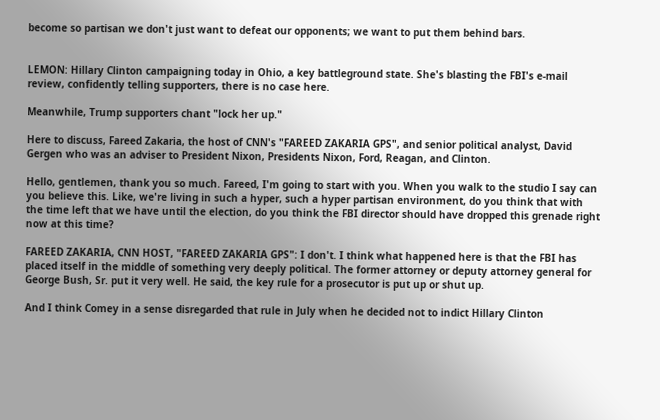become so partisan we don't just want to defeat our opponents; we want to put them behind bars.


LEMON: Hillary Clinton campaigning today in Ohio, a key battleground state. She's blasting the FBI's e-mail review, confidently telling supporters, there is no case here.

Meanwhile, Trump supporters chant "lock her up."

Here to discuss, Fareed Zakaria, the host of CNN's "FAREED ZAKARIA GPS", and senior political analyst, David Gergen who was an adviser to President Nixon, Presidents Nixon, Ford, Reagan, and Clinton.

Hello, gentlemen, thank you so much. Fareed, I'm going to start with you. When you walk to the studio I say can you believe this. Like, we're living in such a hyper, such a hyper partisan environment, do you think that with the time left that we have until the election, do you think the FBI director should have dropped this grenade right now at this time?

FAREED ZAKARIA, CNN HOST, "FAREED ZAKARIA GPS": I don't. I think what happened here is that the FBI has placed itself in the middle of something very deeply political. The former attorney or deputy attorney general for George Bush, Sr. put it very well. He said, the key rule for a prosecutor is put up or shut up.

And I think Comey in a sense disregarded that rule in July when he decided not to indict Hillary Clinton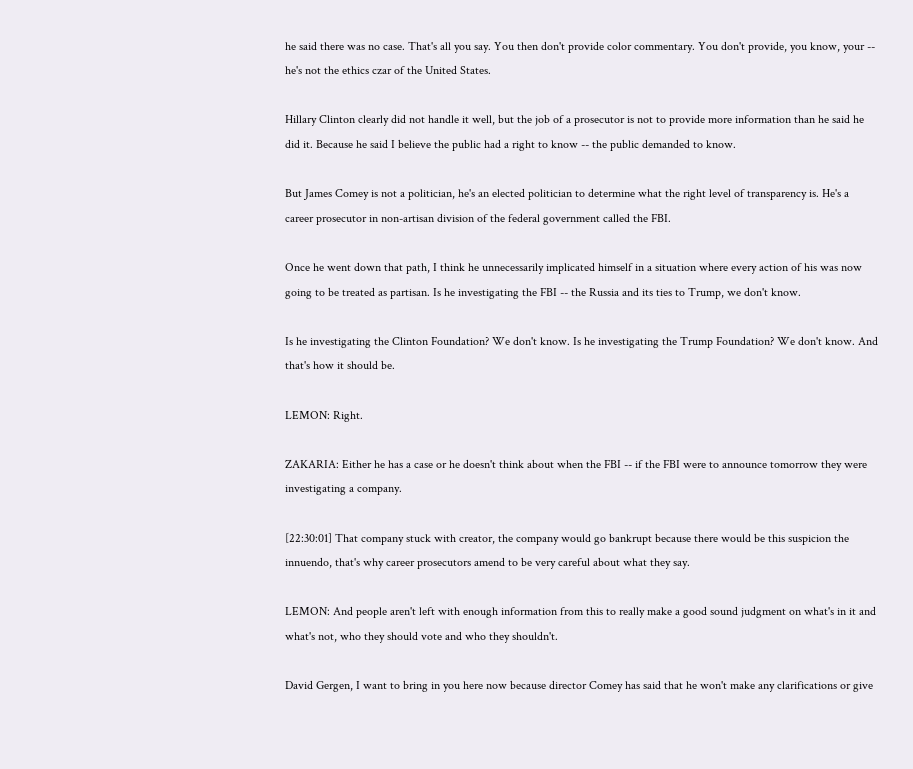he said there was no case. That's all you say. You then don't provide color commentary. You don't provide, you know, your -- he's not the ethics czar of the United States.

Hillary Clinton clearly did not handle it well, but the job of a prosecutor is not to provide more information than he said he did it. Because he said I believe the public had a right to know -- the public demanded to know.

But James Comey is not a politician, he's an elected politician to determine what the right level of transparency is. He's a career prosecutor in non-artisan division of the federal government called the FBI.

Once he went down that path, I think he unnecessarily implicated himself in a situation where every action of his was now going to be treated as partisan. Is he investigating the FBI -- the Russia and its ties to Trump, we don't know.

Is he investigating the Clinton Foundation? We don't know. Is he investigating the Trump Foundation? We don't know. And that's how it should be.

LEMON: Right.

ZAKARIA: Either he has a case or he doesn't think about when the FBI -- if the FBI were to announce tomorrow they were investigating a company.

[22:30:01] That company stuck with creator, the company would go bankrupt because there would be this suspicion the innuendo, that's why career prosecutors amend to be very careful about what they say.

LEMON: And people aren't left with enough information from this to really make a good sound judgment on what's in it and what's not, who they should vote and who they shouldn't.

David Gergen, I want to bring in you here now because director Comey has said that he won't make any clarifications or give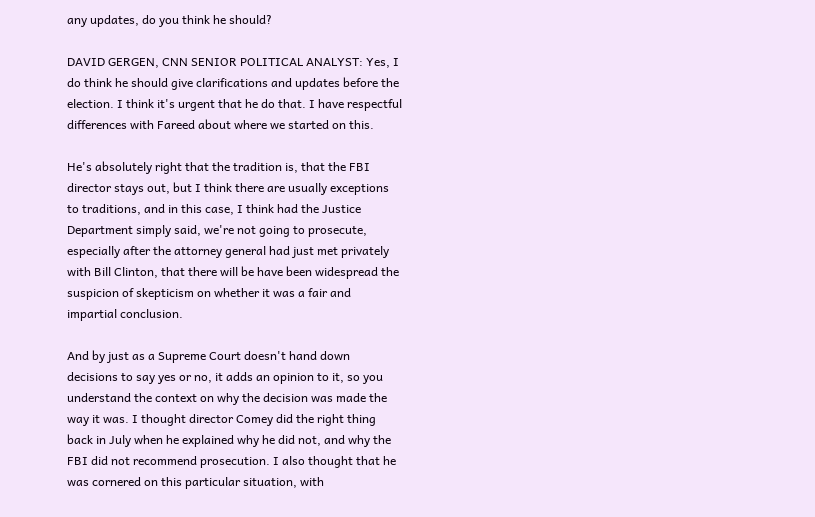any updates, do you think he should?

DAVID GERGEN, CNN SENIOR POLITICAL ANALYST: Yes, I do think he should give clarifications and updates before the election. I think it's urgent that he do that. I have respectful differences with Fareed about where we started on this.

He's absolutely right that the tradition is, that the FBI director stays out, but I think there are usually exceptions to traditions, and in this case, I think had the Justice Department simply said, we're not going to prosecute, especially after the attorney general had just met privately with Bill Clinton, that there will be have been widespread the suspicion of skepticism on whether it was a fair and impartial conclusion.

And by just as a Supreme Court doesn't hand down decisions to say yes or no, it adds an opinion to it, so you understand the context on why the decision was made the way it was. I thought director Comey did the right thing back in July when he explained why he did not, and why the FBI did not recommend prosecution. I also thought that he was cornered on this particular situation, with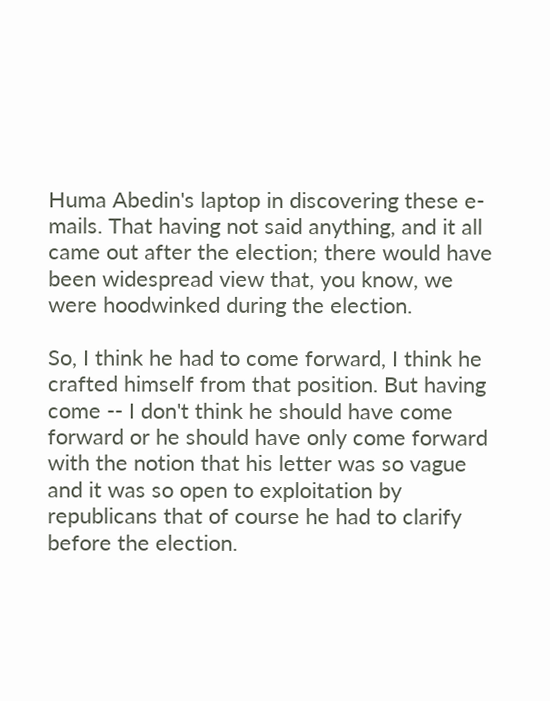Huma Abedin's laptop in discovering these e-mails. That having not said anything, and it all came out after the election; there would have been widespread view that, you know, we were hoodwinked during the election.

So, I think he had to come forward, I think he crafted himself from that position. But having come -- I don't think he should have come forward or he should have only come forward with the notion that his letter was so vague and it was so open to exploitation by republicans that of course he had to clarify before the election.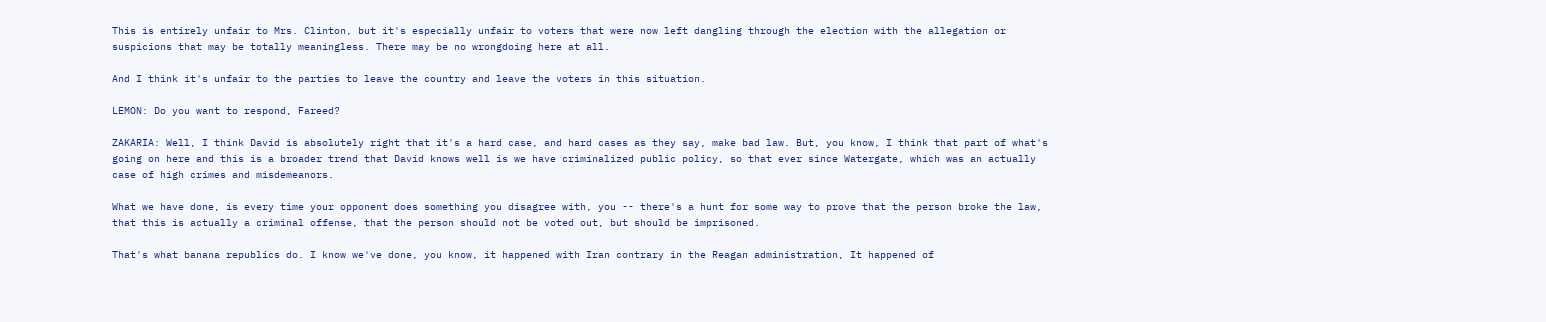This is entirely unfair to Mrs. Clinton, but it's especially unfair to voters that were now left dangling through the election with the allegation or suspicions that may be totally meaningless. There may be no wrongdoing here at all.

And I think it's unfair to the parties to leave the country and leave the voters in this situation.

LEMON: Do you want to respond, Fareed?

ZAKARIA: Well, I think David is absolutely right that it's a hard case, and hard cases as they say, make bad law. But, you know, I think that part of what's going on here and this is a broader trend that David knows well is we have criminalized public policy, so that ever since Watergate, which was an actually case of high crimes and misdemeanors.

What we have done, is every time your opponent does something you disagree with, you -- there's a hunt for some way to prove that the person broke the law, that this is actually a criminal offense, that the person should not be voted out, but should be imprisoned.

That's what banana republics do. I know we've done, you know, it happened with Iran contrary in the Reagan administration, It happened of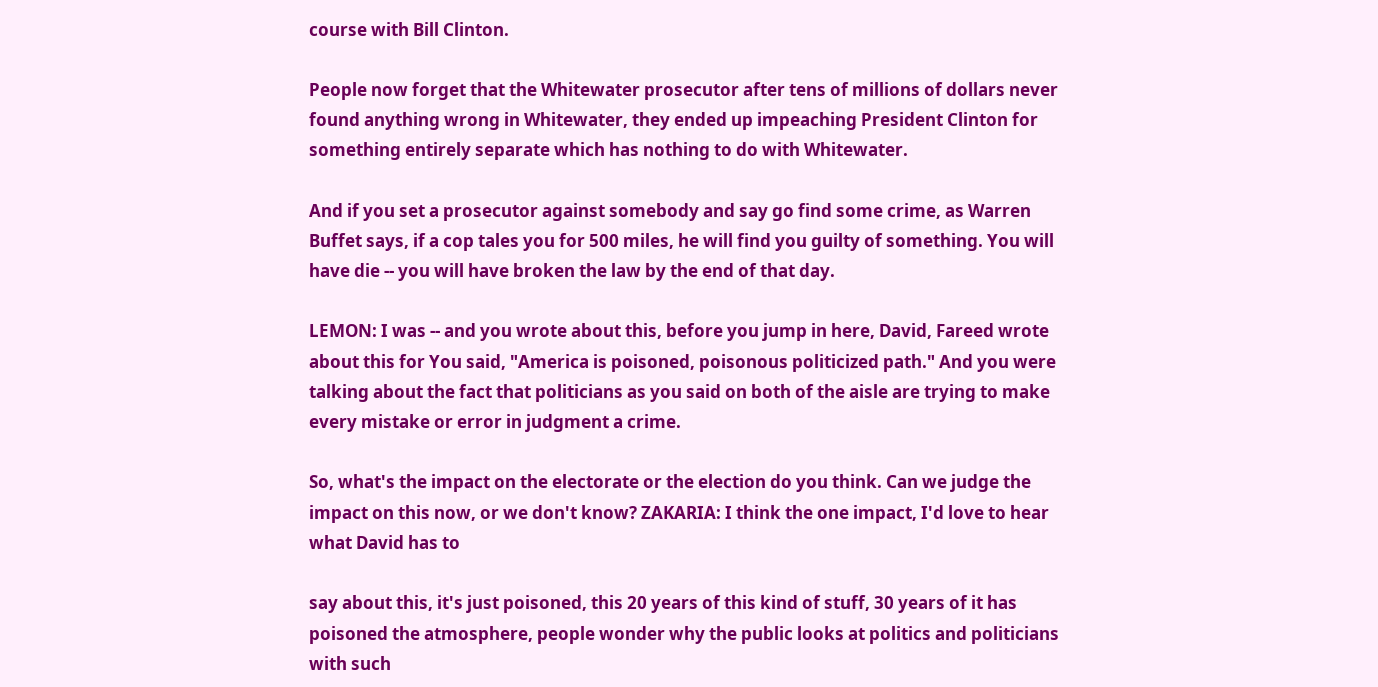course with Bill Clinton.

People now forget that the Whitewater prosecutor after tens of millions of dollars never found anything wrong in Whitewater, they ended up impeaching President Clinton for something entirely separate which has nothing to do with Whitewater.

And if you set a prosecutor against somebody and say go find some crime, as Warren Buffet says, if a cop tales you for 500 miles, he will find you guilty of something. You will have die -- you will have broken the law by the end of that day.

LEMON: I was -- and you wrote about this, before you jump in here, David, Fareed wrote about this for You said, "America is poisoned, poisonous politicized path." And you were talking about the fact that politicians as you said on both of the aisle are trying to make every mistake or error in judgment a crime.

So, what's the impact on the electorate or the election do you think. Can we judge the impact on this now, or we don't know? ZAKARIA: I think the one impact, I'd love to hear what David has to

say about this, it's just poisoned, this 20 years of this kind of stuff, 30 years of it has poisoned the atmosphere, people wonder why the public looks at politics and politicians with such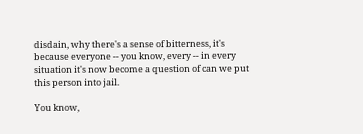disdain, why there's a sense of bitterness, it's because everyone -- you know, every -- in every situation it's now become a question of can we put this person into jail.

You know,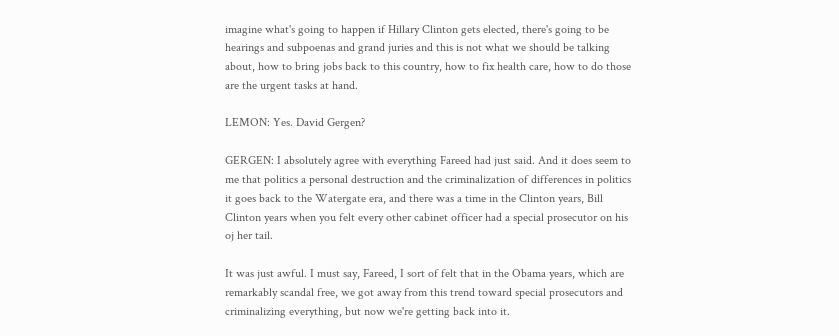imagine what's going to happen if Hillary Clinton gets elected, there's going to be hearings and subpoenas and grand juries and this is not what we should be talking about, how to bring jobs back to this country, how to fix health care, how to do those are the urgent tasks at hand.

LEMON: Yes. David Gergen?

GERGEN: I absolutely agree with everything Fareed had just said. And it does seem to me that politics a personal destruction and the criminalization of differences in politics it goes back to the Watergate era, and there was a time in the Clinton years, Bill Clinton years when you felt every other cabinet officer had a special prosecutor on his oj her tail.

It was just awful. I must say, Fareed, I sort of felt that in the Obama years, which are remarkably scandal free, we got away from this trend toward special prosecutors and criminalizing everything, but now we're getting back into it.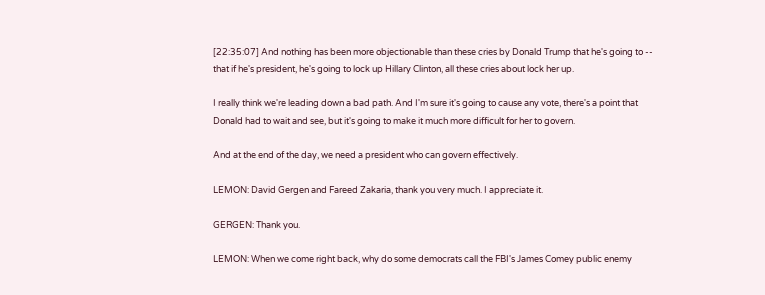[22:35:07] And nothing has been more objectionable than these cries by Donald Trump that he's going to -- that if he's president, he's going to lock up Hillary Clinton, all these cries about lock her up.

I really think we're leading down a bad path. And I'm sure it's going to cause any vote, there's a point that Donald had to wait and see, but it's going to make it much more difficult for her to govern.

And at the end of the day, we need a president who can govern effectively.

LEMON: David Gergen and Fareed Zakaria, thank you very much. I appreciate it.

GERGEN: Thank you.

LEMON: When we come right back, why do some democrats call the FBI's James Comey public enemy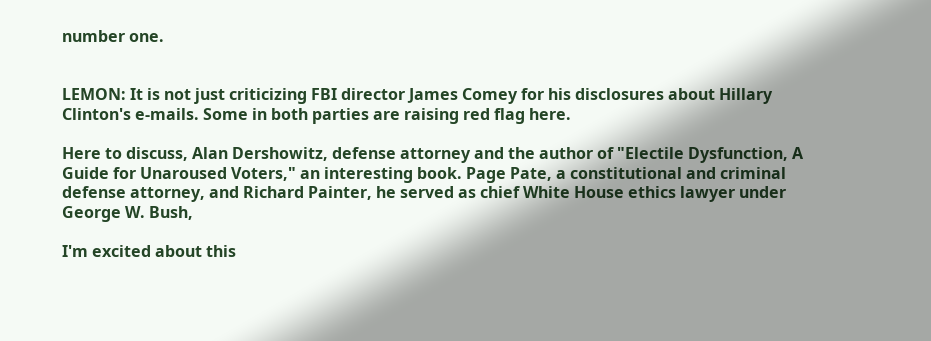number one.


LEMON: It is not just criticizing FBI director James Comey for his disclosures about Hillary Clinton's e-mails. Some in both parties are raising red flag here.

Here to discuss, Alan Dershowitz, defense attorney and the author of "Electile Dysfunction, A Guide for Unaroused Voters," an interesting book. Page Pate, a constitutional and criminal defense attorney, and Richard Painter, he served as chief White House ethics lawyer under George W. Bush,

I'm excited about this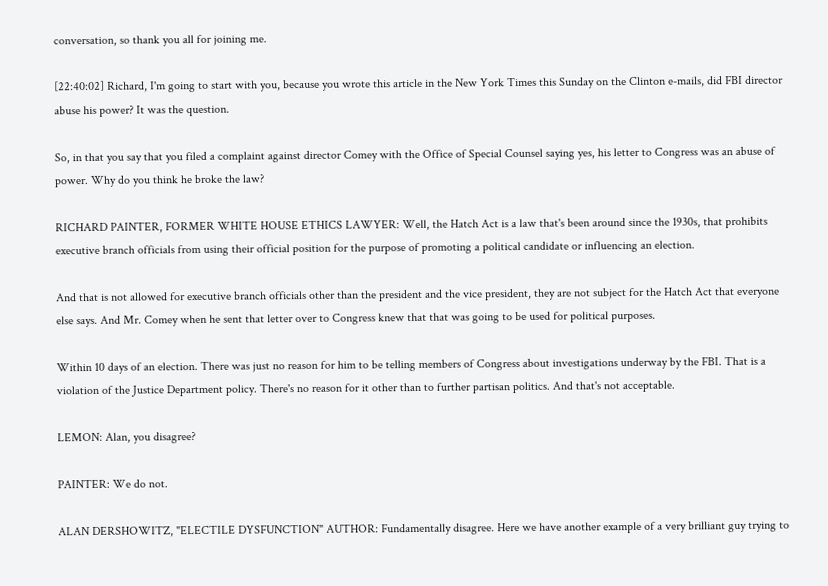conversation, so thank you all for joining me.

[22:40:02] Richard, I'm going to start with you, because you wrote this article in the New York Times this Sunday on the Clinton e-mails, did FBI director abuse his power? It was the question.

So, in that you say that you filed a complaint against director Comey with the Office of Special Counsel saying yes, his letter to Congress was an abuse of power. Why do you think he broke the law?

RICHARD PAINTER, FORMER WHITE HOUSE ETHICS LAWYER: Well, the Hatch Act is a law that's been around since the 1930s, that prohibits executive branch officials from using their official position for the purpose of promoting a political candidate or influencing an election.

And that is not allowed for executive branch officials other than the president and the vice president, they are not subject for the Hatch Act that everyone else says. And Mr. Comey when he sent that letter over to Congress knew that that was going to be used for political purposes.

Within 10 days of an election. There was just no reason for him to be telling members of Congress about investigations underway by the FBI. That is a violation of the Justice Department policy. There's no reason for it other than to further partisan politics. And that's not acceptable.

LEMON: Alan, you disagree?

PAINTER: We do not.

ALAN DERSHOWITZ, "ELECTILE DYSFUNCTION" AUTHOR: Fundamentally disagree. Here we have another example of a very brilliant guy trying to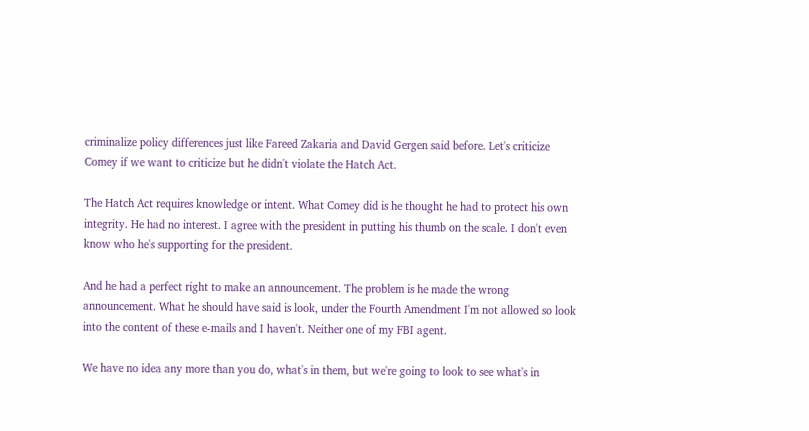criminalize policy differences just like Fareed Zakaria and David Gergen said before. Let's criticize Comey if we want to criticize but he didn't violate the Hatch Act.

The Hatch Act requires knowledge or intent. What Comey did is he thought he had to protect his own integrity. He had no interest. I agree with the president in putting his thumb on the scale. I don't even know who he's supporting for the president.

And he had a perfect right to make an announcement. The problem is he made the wrong announcement. What he should have said is look, under the Fourth Amendment I'm not allowed so look into the content of these e-mails and I haven't. Neither one of my FBI agent.

We have no idea any more than you do, what's in them, but we're going to look to see what's in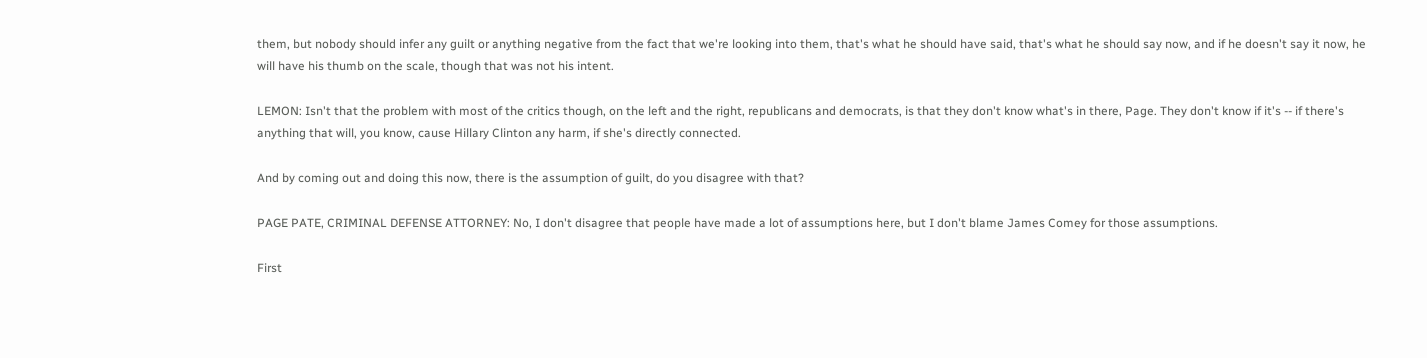them, but nobody should infer any guilt or anything negative from the fact that we're looking into them, that's what he should have said, that's what he should say now, and if he doesn't say it now, he will have his thumb on the scale, though that was not his intent.

LEMON: Isn't that the problem with most of the critics though, on the left and the right, republicans and democrats, is that they don't know what's in there, Page. They don't know if it's -- if there's anything that will, you know, cause Hillary Clinton any harm, if she's directly connected.

And by coming out and doing this now, there is the assumption of guilt, do you disagree with that?

PAGE PATE, CRIMINAL DEFENSE ATTORNEY: No, I don't disagree that people have made a lot of assumptions here, but I don't blame James Comey for those assumptions.

First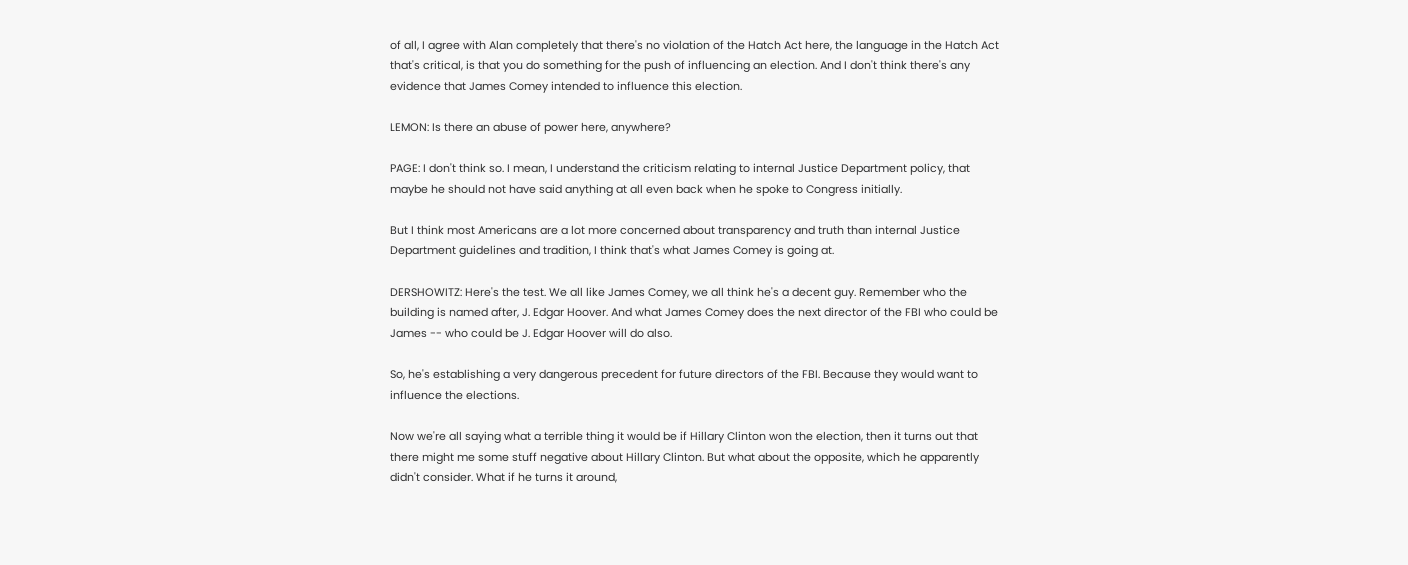of all, I agree with Alan completely that there's no violation of the Hatch Act here, the language in the Hatch Act that's critical, is that you do something for the push of influencing an election. And I don't think there's any evidence that James Comey intended to influence this election.

LEMON: Is there an abuse of power here, anywhere?

PAGE: I don't think so. I mean, I understand the criticism relating to internal Justice Department policy, that maybe he should not have said anything at all even back when he spoke to Congress initially.

But I think most Americans are a lot more concerned about transparency and truth than internal Justice Department guidelines and tradition, I think that's what James Comey is going at.

DERSHOWITZ: Here's the test. We all like James Comey, we all think he's a decent guy. Remember who the building is named after, J. Edgar Hoover. And what James Comey does the next director of the FBI who could be James -- who could be J. Edgar Hoover will do also.

So, he's establishing a very dangerous precedent for future directors of the FBI. Because they would want to influence the elections.

Now we're all saying what a terrible thing it would be if Hillary Clinton won the election, then it turns out that there might me some stuff negative about Hillary Clinton. But what about the opposite, which he apparently didn't consider. What if he turns it around,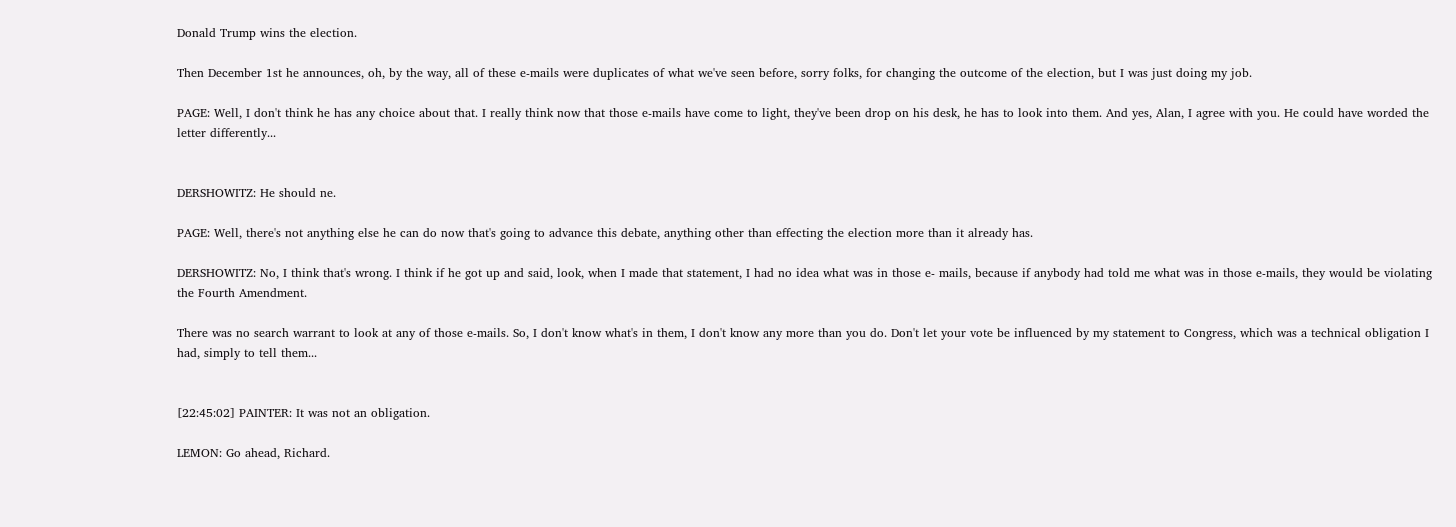Donald Trump wins the election.

Then December 1st he announces, oh, by the way, all of these e-mails were duplicates of what we've seen before, sorry folks, for changing the outcome of the election, but I was just doing my job.

PAGE: Well, I don't think he has any choice about that. I really think now that those e-mails have come to light, they've been drop on his desk, he has to look into them. And yes, Alan, I agree with you. He could have worded the letter differently...


DERSHOWITZ: He should ne.

PAGE: Well, there's not anything else he can do now that's going to advance this debate, anything other than effecting the election more than it already has.

DERSHOWITZ: No, I think that's wrong. I think if he got up and said, look, when I made that statement, I had no idea what was in those e- mails, because if anybody had told me what was in those e-mails, they would be violating the Fourth Amendment.

There was no search warrant to look at any of those e-mails. So, I don't know what's in them, I don't know any more than you do. Don't let your vote be influenced by my statement to Congress, which was a technical obligation I had, simply to tell them...


[22:45:02] PAINTER: It was not an obligation.

LEMON: Go ahead, Richard.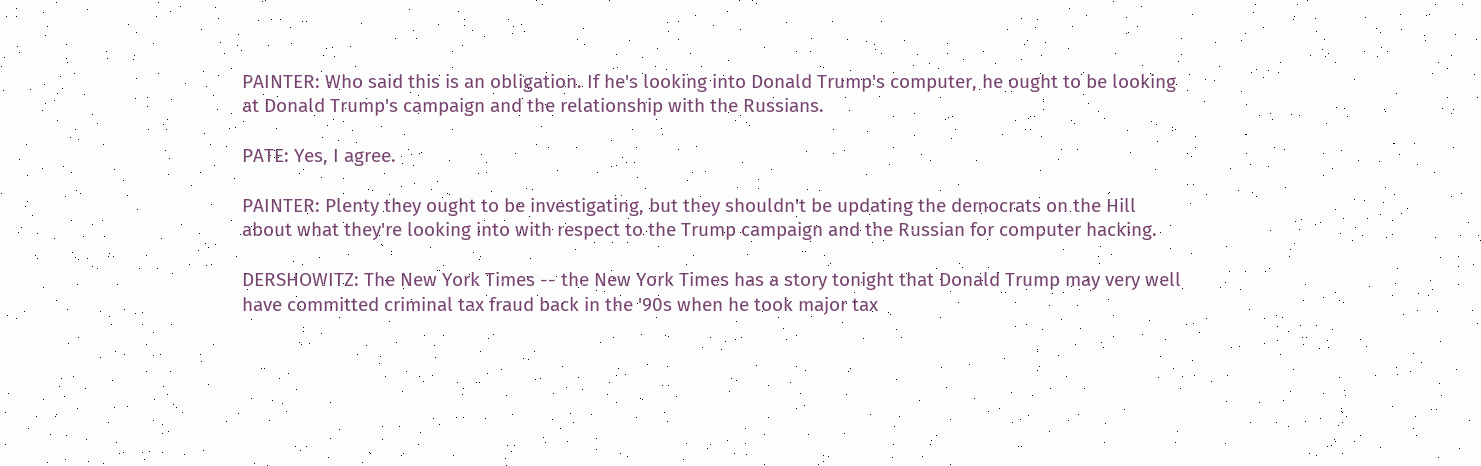PAINTER: Who said this is an obligation. If he's looking into Donald Trump's computer, he ought to be looking at Donald Trump's campaign and the relationship with the Russians.

PATE: Yes, I agree.

PAINTER: Plenty they ought to be investigating, but they shouldn't be updating the democrats on the Hill about what they're looking into with respect to the Trump campaign and the Russian for computer hacking.

DERSHOWITZ: The New York Times -- the New York Times has a story tonight that Donald Trump may very well have committed criminal tax fraud back in the '90s when he took major tax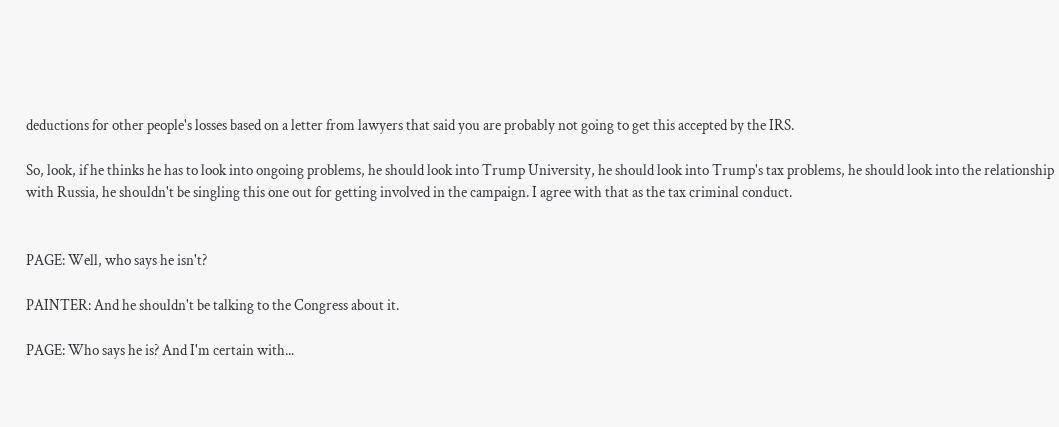deductions for other people's losses based on a letter from lawyers that said you are probably not going to get this accepted by the IRS.

So, look, if he thinks he has to look into ongoing problems, he should look into Trump University, he should look into Trump's tax problems, he should look into the relationship with Russia, he shouldn't be singling this one out for getting involved in the campaign. I agree with that as the tax criminal conduct.


PAGE: Well, who says he isn't?

PAINTER: And he shouldn't be talking to the Congress about it.

PAGE: Who says he is? And I'm certain with...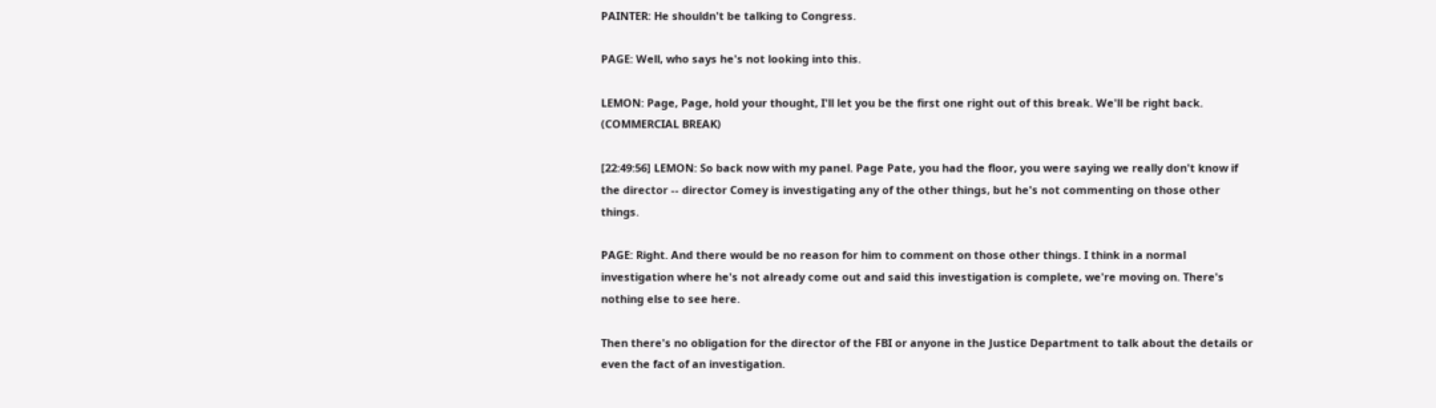PAINTER: He shouldn't be talking to Congress.

PAGE: Well, who says he's not looking into this.

LEMON: Page, Page, hold your thought, I'll let you be the first one right out of this break. We'll be right back. (COMMERCIAL BREAK)

[22:49:56] LEMON: So back now with my panel. Page Pate, you had the floor, you were saying we really don't know if the director -- director Comey is investigating any of the other things, but he's not commenting on those other things.

PAGE: Right. And there would be no reason for him to comment on those other things. I think in a normal investigation where he's not already come out and said this investigation is complete, we're moving on. There's nothing else to see here.

Then there's no obligation for the director of the FBI or anyone in the Justice Department to talk about the details or even the fact of an investigation.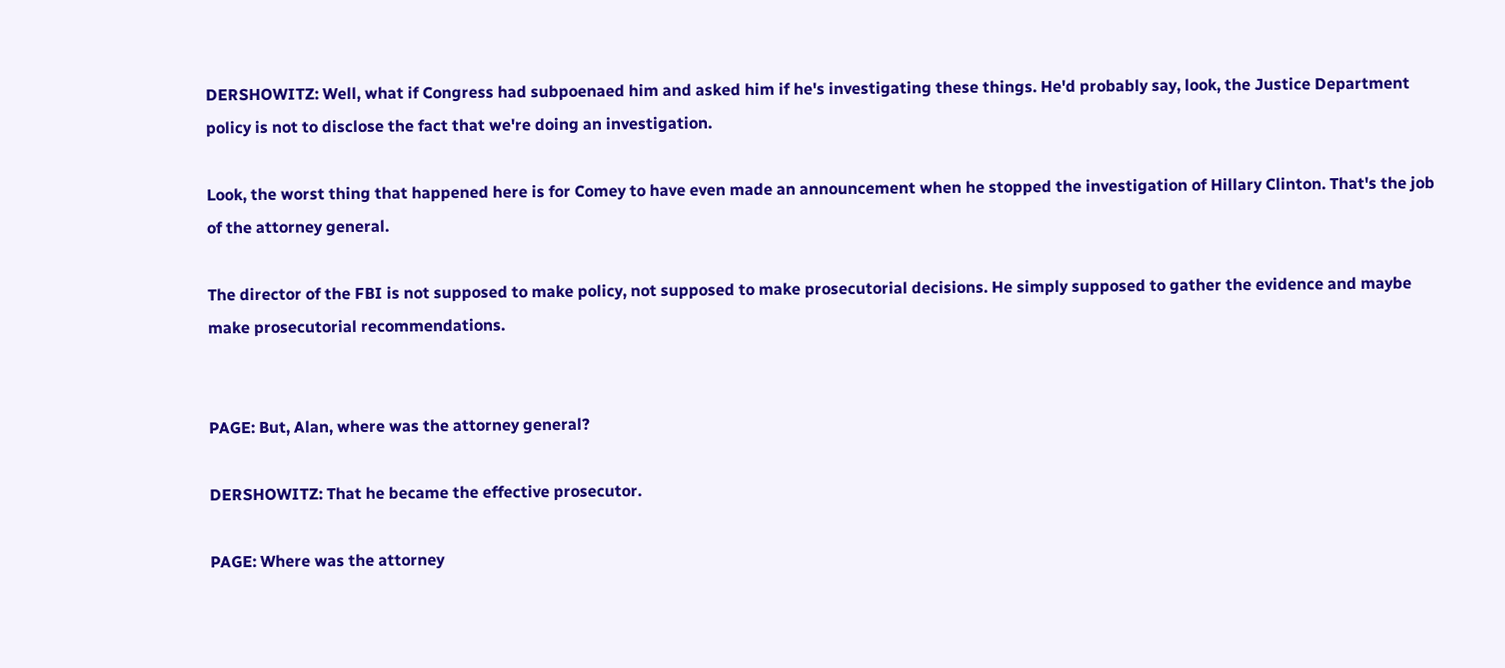DERSHOWITZ: Well, what if Congress had subpoenaed him and asked him if he's investigating these things. He'd probably say, look, the Justice Department policy is not to disclose the fact that we're doing an investigation.

Look, the worst thing that happened here is for Comey to have even made an announcement when he stopped the investigation of Hillary Clinton. That's the job of the attorney general.

The director of the FBI is not supposed to make policy, not supposed to make prosecutorial decisions. He simply supposed to gather the evidence and maybe make prosecutorial recommendations.


PAGE: But, Alan, where was the attorney general?

DERSHOWITZ: That he became the effective prosecutor.

PAGE: Where was the attorney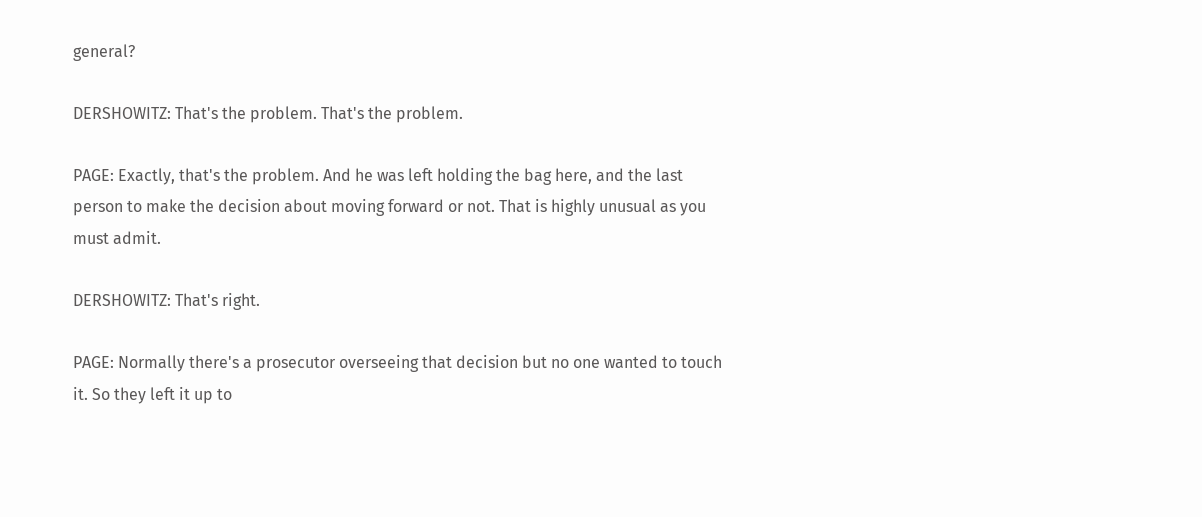general?

DERSHOWITZ: That's the problem. That's the problem.

PAGE: Exactly, that's the problem. And he was left holding the bag here, and the last person to make the decision about moving forward or not. That is highly unusual as you must admit.

DERSHOWITZ: That's right.

PAGE: Normally there's a prosecutor overseeing that decision but no one wanted to touch it. So they left it up to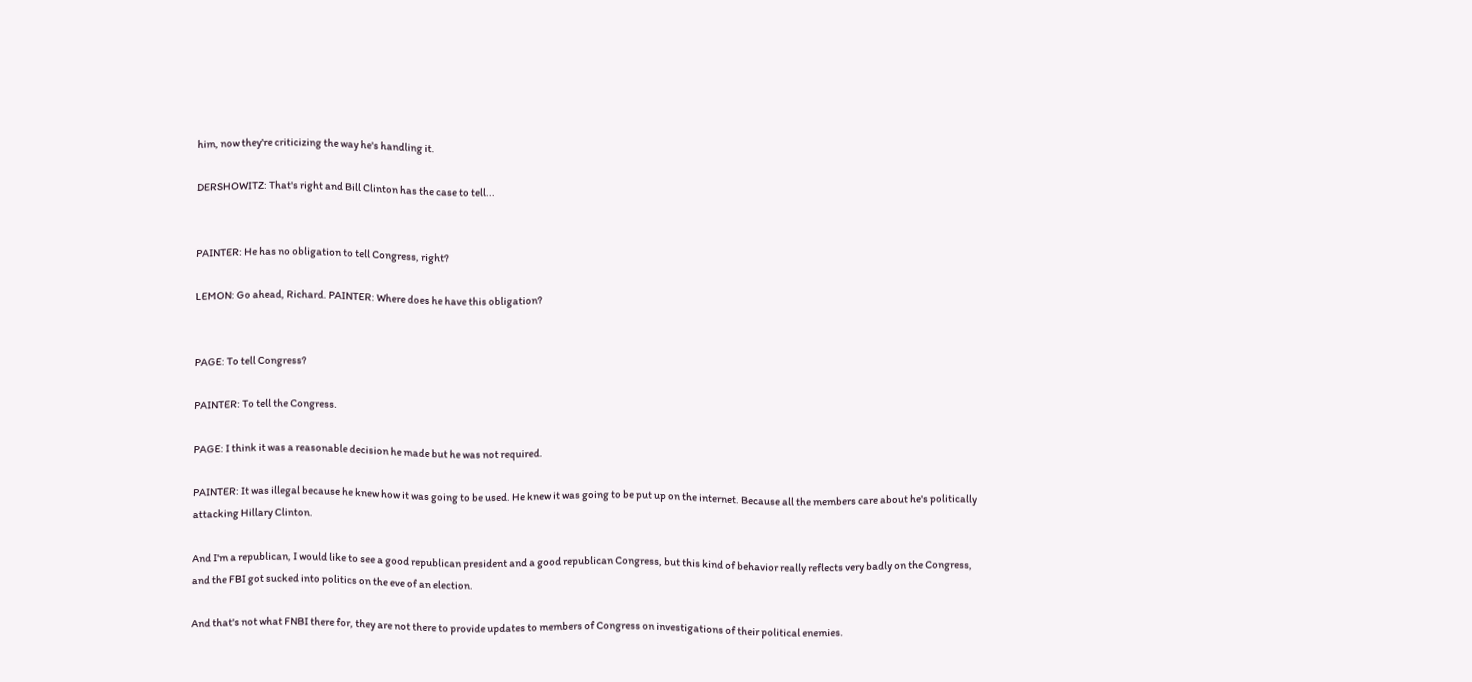him, now they're criticizing the way he's handling it.

DERSHOWITZ: That's right and Bill Clinton has the case to tell...


PAINTER: He has no obligation to tell Congress, right?

LEMON: Go ahead, Richard. PAINTER: Where does he have this obligation?


PAGE: To tell Congress?

PAINTER: To tell the Congress.

PAGE: I think it was a reasonable decision he made but he was not required.

PAINTER: It was illegal because he knew how it was going to be used. He knew it was going to be put up on the internet. Because all the members care about he's politically attacking Hillary Clinton.

And I'm a republican, I would like to see a good republican president and a good republican Congress, but this kind of behavior really reflects very badly on the Congress, and the FBI got sucked into politics on the eve of an election.

And that's not what FNBI there for, they are not there to provide updates to members of Congress on investigations of their political enemies.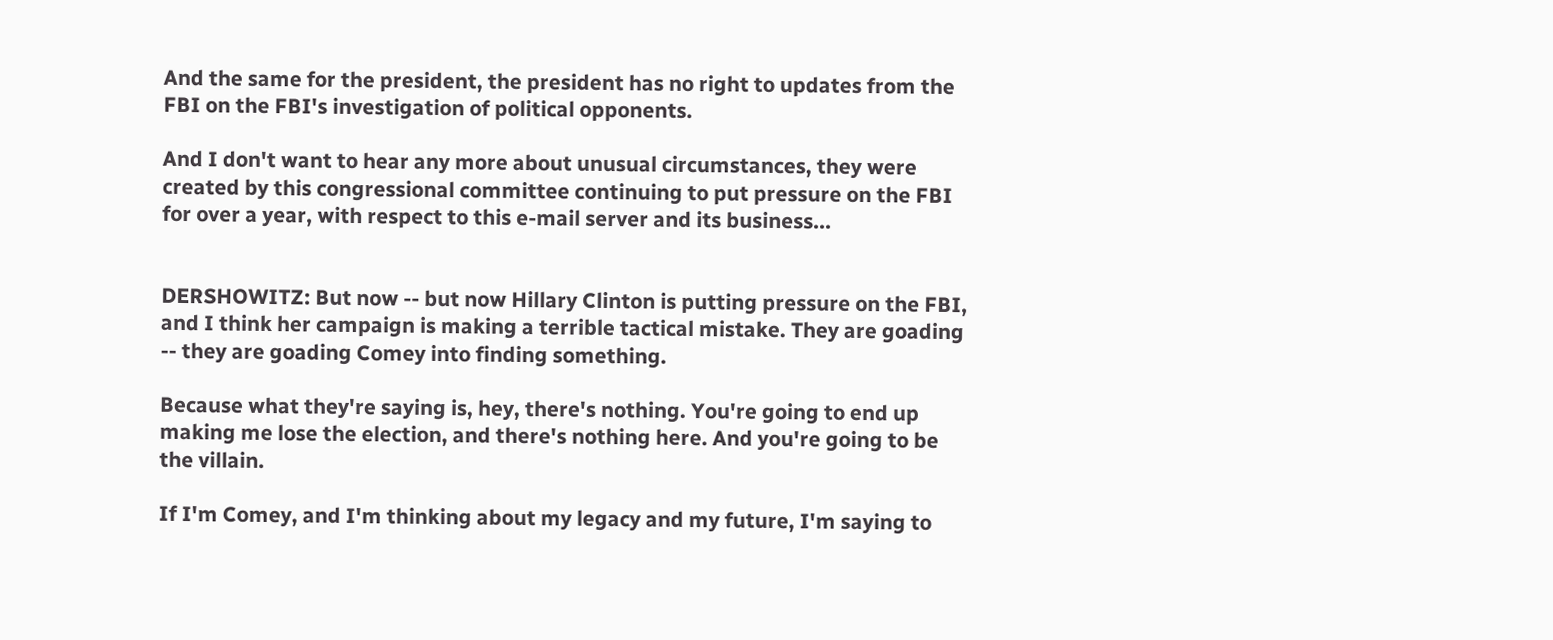And the same for the president, the president has no right to updates from the FBI on the FBI's investigation of political opponents.

And I don't want to hear any more about unusual circumstances, they were created by this congressional committee continuing to put pressure on the FBI for over a year, with respect to this e-mail server and its business...


DERSHOWITZ: But now -- but now Hillary Clinton is putting pressure on the FBI, and I think her campaign is making a terrible tactical mistake. They are goading -- they are goading Comey into finding something.

Because what they're saying is, hey, there's nothing. You're going to end up making me lose the election, and there's nothing here. And you're going to be the villain.

If I'm Comey, and I'm thinking about my legacy and my future, I'm saying to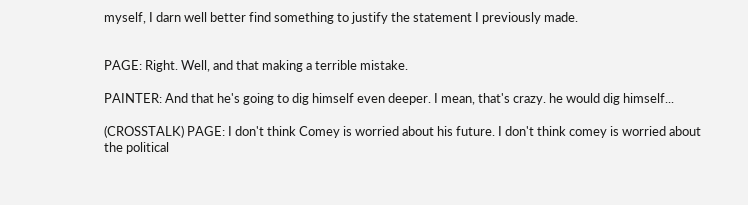myself, I darn well better find something to justify the statement I previously made.


PAGE: Right. Well, and that making a terrible mistake.

PAINTER: And that he's going to dig himself even deeper. I mean, that's crazy. he would dig himself...

(CROSSTALK) PAGE: I don't think Comey is worried about his future. I don't think comey is worried about the political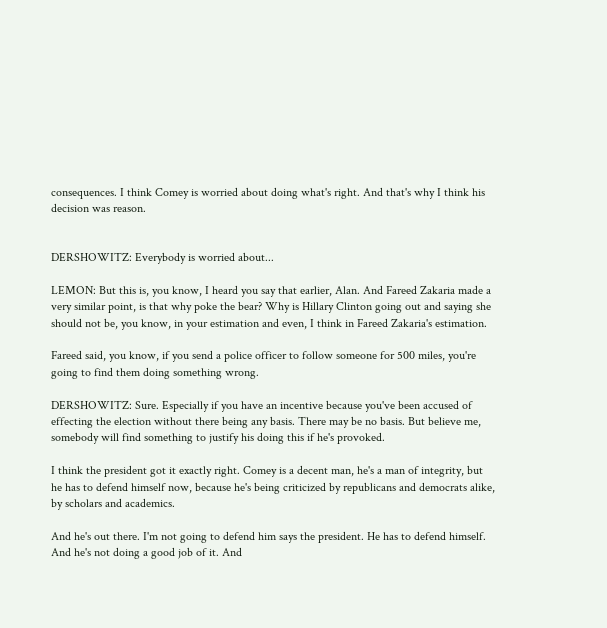consequences. I think Comey is worried about doing what's right. And that's why I think his decision was reason.


DERSHOWITZ: Everybody is worried about...

LEMON: But this is, you know, I heard you say that earlier, Alan. And Fareed Zakaria made a very similar point, is that why poke the bear? Why is Hillary Clinton going out and saying she should not be, you know, in your estimation and even, I think in Fareed Zakaria's estimation.

Fareed said, you know, if you send a police officer to follow someone for 500 miles, you're going to find them doing something wrong.

DERSHOWITZ: Sure. Especially if you have an incentive because you've been accused of effecting the election without there being any basis. There may be no basis. But believe me, somebody will find something to justify his doing this if he's provoked.

I think the president got it exactly right. Comey is a decent man, he's a man of integrity, but he has to defend himself now, because he's being criticized by republicans and democrats alike, by scholars and academics.

And he's out there. I'm not going to defend him says the president. He has to defend himself. And he's not doing a good job of it. And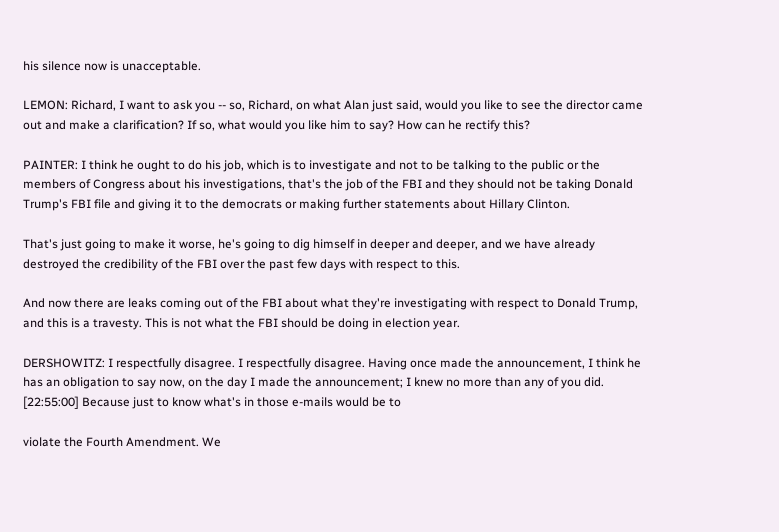his silence now is unacceptable.

LEMON: Richard, I want to ask you -- so, Richard, on what Alan just said, would you like to see the director came out and make a clarification? If so, what would you like him to say? How can he rectify this?

PAINTER: I think he ought to do his job, which is to investigate and not to be talking to the public or the members of Congress about his investigations, that's the job of the FBI and they should not be taking Donald Trump's FBI file and giving it to the democrats or making further statements about Hillary Clinton.

That's just going to make it worse, he's going to dig himself in deeper and deeper, and we have already destroyed the credibility of the FBI over the past few days with respect to this.

And now there are leaks coming out of the FBI about what they're investigating with respect to Donald Trump, and this is a travesty. This is not what the FBI should be doing in election year.

DERSHOWITZ: I respectfully disagree. I respectfully disagree. Having once made the announcement, I think he has an obligation to say now, on the day I made the announcement; I knew no more than any of you did. [22:55:00] Because just to know what's in those e-mails would be to

violate the Fourth Amendment. We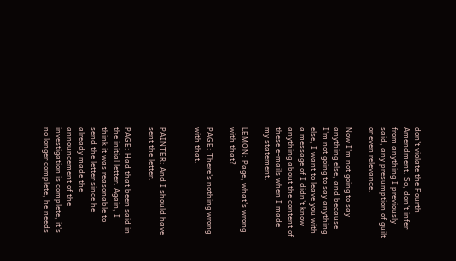don't violate the Fourth Amendment. So, don't infer from anything I previously said, any presumption of guilt or even relevance.

Now I'm not going to say anything else, and because I'm not going to say anything else, I want to leave you with a message of I didn't know anything about the content of these e-mails when I made my statement.

LEMON: Page, what's wrong with that?

PAGE: There's nothing wrong with that.


PAINTER: And I should have sent the letter.

PAGE: Had that been said in the initial letter. Again, I think it was reasonable to send the letter since he already made the announcement of the investigation is complete, it's no longer complete, he needs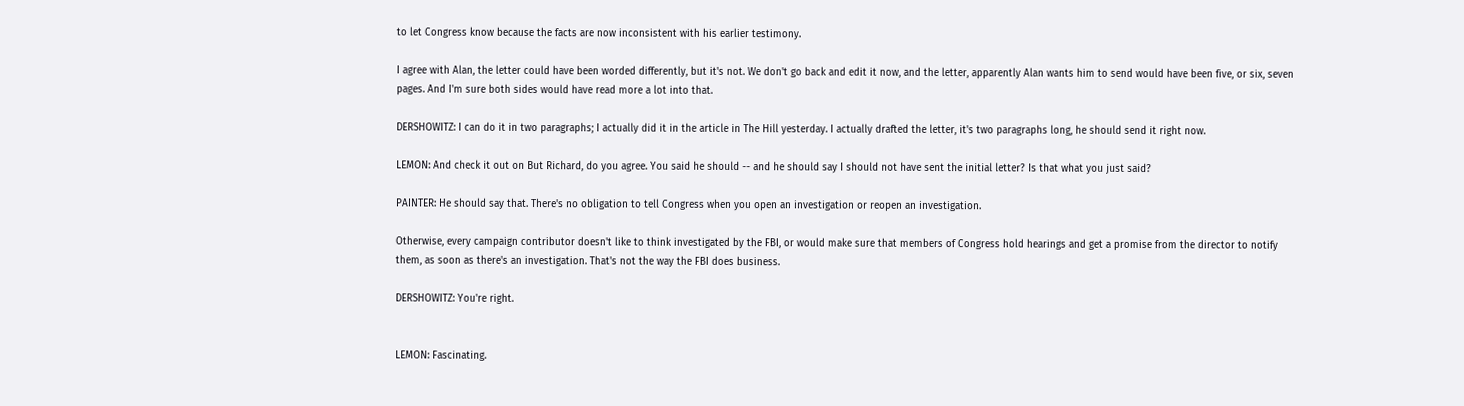to let Congress know because the facts are now inconsistent with his earlier testimony.

I agree with Alan, the letter could have been worded differently, but it's not. We don't go back and edit it now, and the letter, apparently Alan wants him to send would have been five, or six, seven pages. And I'm sure both sides would have read more a lot into that.

DERSHOWITZ: I can do it in two paragraphs; I actually did it in the article in The Hill yesterday. I actually drafted the letter, it's two paragraphs long, he should send it right now.

LEMON: And check it out on But Richard, do you agree. You said he should -- and he should say I should not have sent the initial letter? Is that what you just said?

PAINTER: He should say that. There's no obligation to tell Congress when you open an investigation or reopen an investigation.

Otherwise, every campaign contributor doesn't like to think investigated by the FBI, or would make sure that members of Congress hold hearings and get a promise from the director to notify them, as soon as there's an investigation. That's not the way the FBI does business.

DERSHOWITZ: You're right.


LEMON: Fascinating.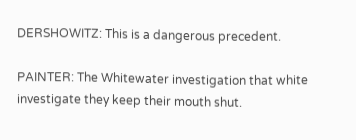DERSHOWITZ: This is a dangerous precedent.

PAINTER: The Whitewater investigation that white investigate they keep their mouth shut.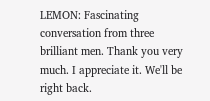LEMON: Fascinating conversation from three brilliant men. Thank you very much. I appreciate it. We'll be right back.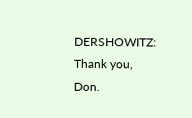DERSHOWITZ: Thank you, Don.